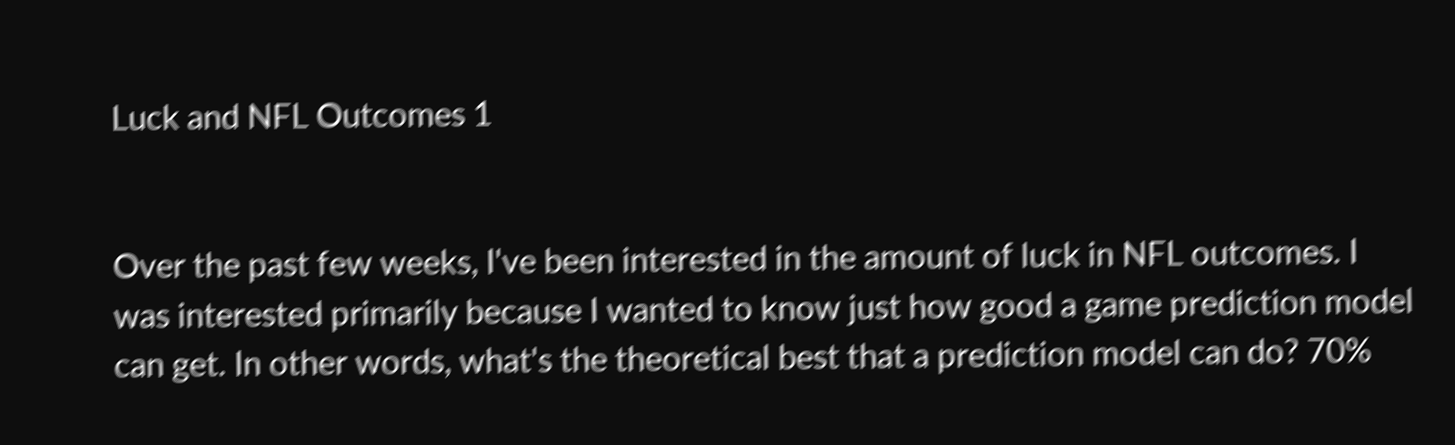Luck and NFL Outcomes 1


Over the past few weeks, I've been interested in the amount of luck in NFL outcomes. I was interested primarily because I wanted to know just how good a game prediction model can get. In other words, what's the theoretical best that a prediction model can do? 70%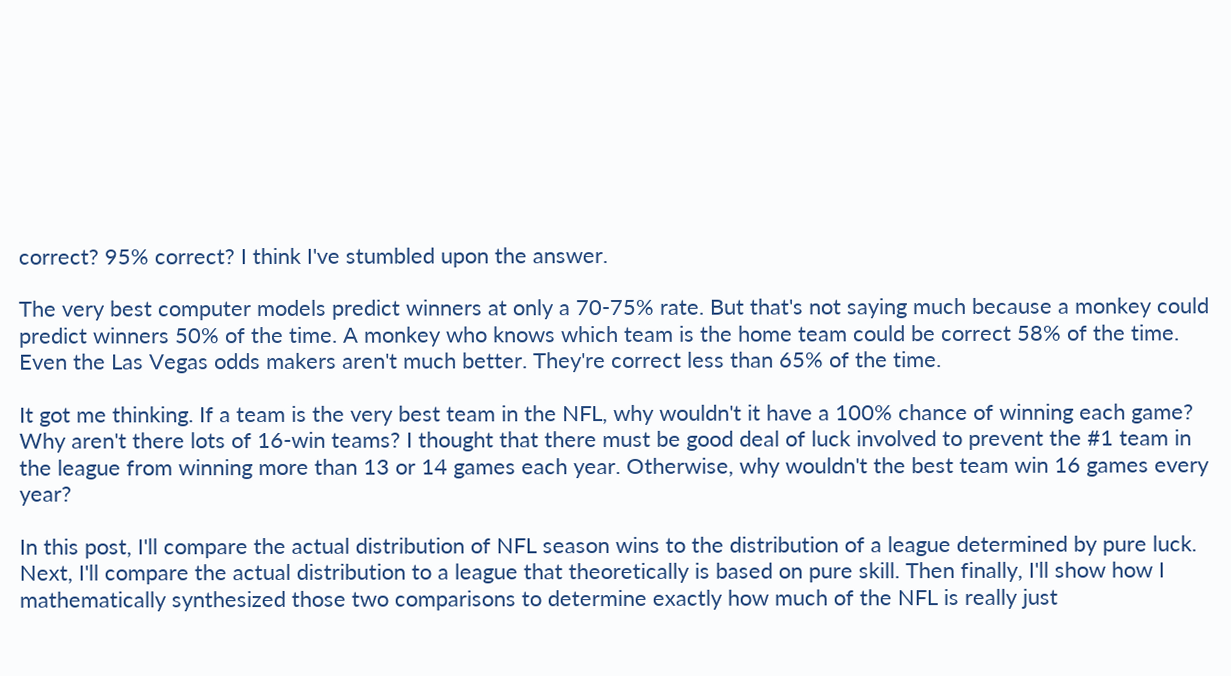correct? 95% correct? I think I've stumbled upon the answer.

The very best computer models predict winners at only a 70-75% rate. But that's not saying much because a monkey could predict winners 50% of the time. A monkey who knows which team is the home team could be correct 58% of the time. Even the Las Vegas odds makers aren't much better. They're correct less than 65% of the time.

It got me thinking. If a team is the very best team in the NFL, why wouldn't it have a 100% chance of winning each game? Why aren't there lots of 16-win teams? I thought that there must be good deal of luck involved to prevent the #1 team in the league from winning more than 13 or 14 games each year. Otherwise, why wouldn't the best team win 16 games every year?

In this post, I'll compare the actual distribution of NFL season wins to the distribution of a league determined by pure luck. Next, I'll compare the actual distribution to a league that theoretically is based on pure skill. Then finally, I'll show how I mathematically synthesized those two comparisons to determine exactly how much of the NFL is really just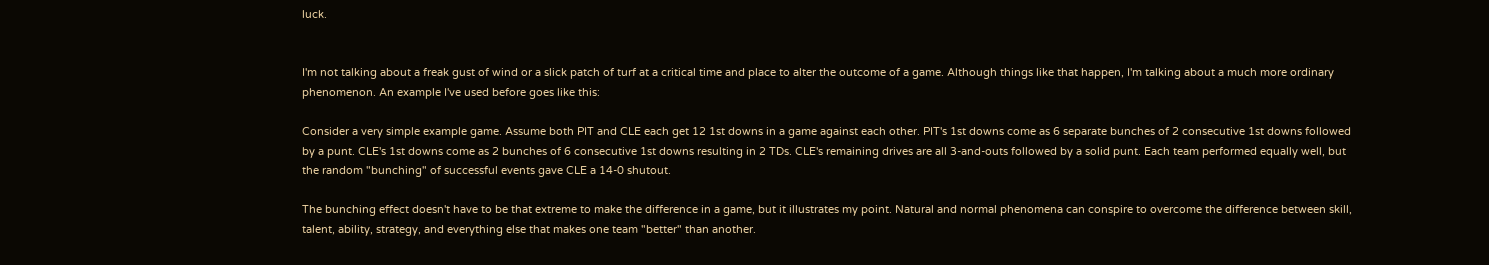luck.


I'm not talking about a freak gust of wind or a slick patch of turf at a critical time and place to alter the outcome of a game. Although things like that happen, I'm talking about a much more ordinary phenomenon. An example I've used before goes like this:

Consider a very simple example game. Assume both PIT and CLE each get 12 1st downs in a game against each other. PIT's 1st downs come as 6 separate bunches of 2 consecutive 1st downs followed by a punt. CLE's 1st downs come as 2 bunches of 6 consecutive 1st downs resulting in 2 TDs. CLE's remaining drives are all 3-and-outs followed by a solid punt. Each team performed equally well, but the random "bunching" of successful events gave CLE a 14-0 shutout.

The bunching effect doesn't have to be that extreme to make the difference in a game, but it illustrates my point. Natural and normal phenomena can conspire to overcome the difference between skill, talent, ability, strategy, and everything else that makes one team "better" than another.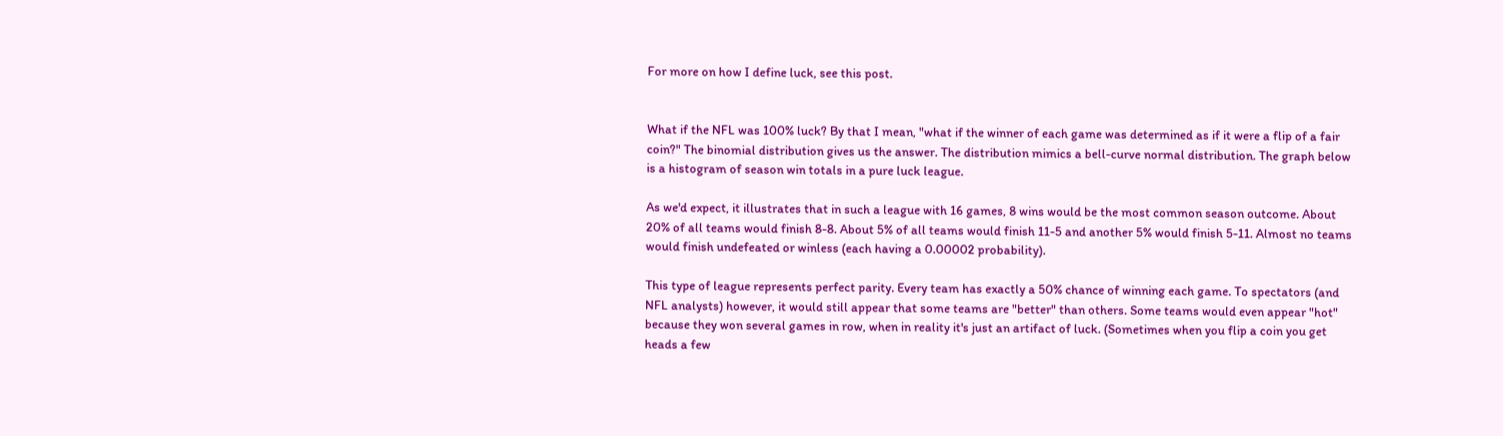For more on how I define luck, see this post.


What if the NFL was 100% luck? By that I mean, "what if the winner of each game was determined as if it were a flip of a fair coin?" The binomial distribution gives us the answer. The distribution mimics a bell-curve normal distribution. The graph below is a histogram of season win totals in a pure luck league.

As we'd expect, it illustrates that in such a league with 16 games, 8 wins would be the most common season outcome. About 20% of all teams would finish 8-8. About 5% of all teams would finish 11-5 and another 5% would finish 5-11. Almost no teams would finish undefeated or winless (each having a 0.00002 probability).

This type of league represents perfect parity. Every team has exactly a 50% chance of winning each game. To spectators (and NFL analysts) however, it would still appear that some teams are "better" than others. Some teams would even appear "hot" because they won several games in row, when in reality it's just an artifact of luck. (Sometimes when you flip a coin you get heads a few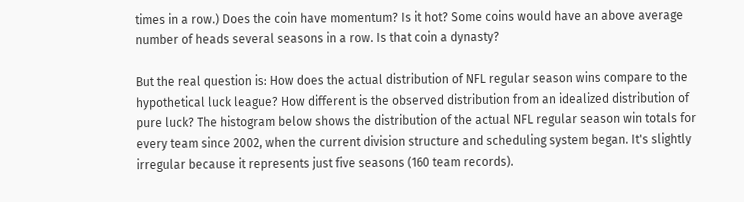times in a row.) Does the coin have momentum? Is it hot? Some coins would have an above average number of heads several seasons in a row. Is that coin a dynasty?

But the real question is: How does the actual distribution of NFL regular season wins compare to the hypothetical luck league? How different is the observed distribution from an idealized distribution of pure luck? The histogram below shows the distribution of the actual NFL regular season win totals for every team since 2002, when the current division structure and scheduling system began. It's slightly irregular because it represents just five seasons (160 team records).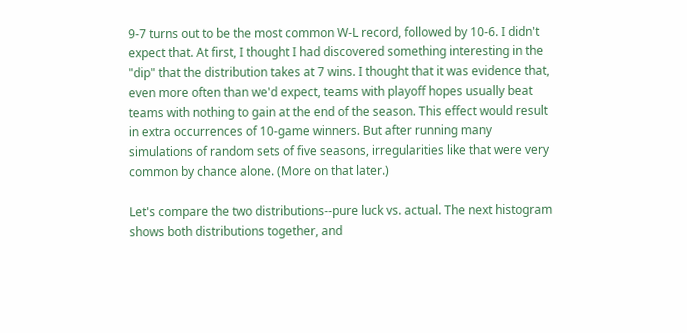9-7 turns out to be the most common W-L record, followed by 10-6. I didn't expect that. At first, I thought I had discovered something interesting in the "dip" that the distribution takes at 7 wins. I thought that it was evidence that, even more often than we'd expect, teams with playoff hopes usually beat teams with nothing to gain at the end of the season. This effect would result in extra occurrences of 10-game winners. But after running many simulations of random sets of five seasons, irregularities like that were very common by chance alone. (More on that later.)

Let's compare the two distributions--pure luck vs. actual. The next histogram shows both distributions together, and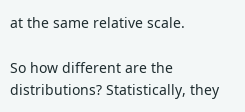at the same relative scale.

So how different are the distributions? Statistically, they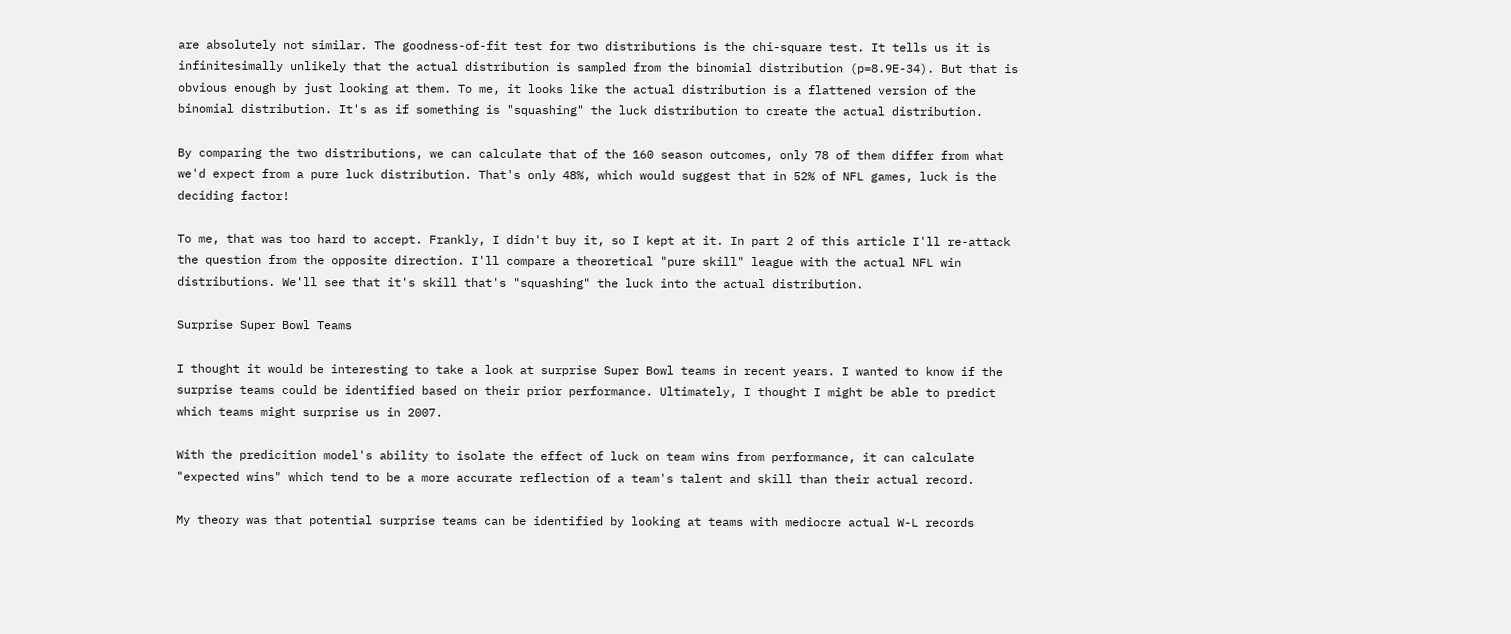are absolutely not similar. The goodness-of-fit test for two distributions is the chi-square test. It tells us it is infinitesimally unlikely that the actual distribution is sampled from the binomial distribution (p=8.9E-34). But that is obvious enough by just looking at them. To me, it looks like the actual distribution is a flattened version of the binomial distribution. It's as if something is "squashing" the luck distribution to create the actual distribution.

By comparing the two distributions, we can calculate that of the 160 season outcomes, only 78 of them differ from what we'd expect from a pure luck distribution. That's only 48%, which would suggest that in 52% of NFL games, luck is the deciding factor!

To me, that was too hard to accept. Frankly, I didn't buy it, so I kept at it. In part 2 of this article I'll re-attack the question from the opposite direction. I'll compare a theoretical "pure skill" league with the actual NFL win distributions. We'll see that it's skill that's "squashing" the luck into the actual distribution.

Surprise Super Bowl Teams

I thought it would be interesting to take a look at surprise Super Bowl teams in recent years. I wanted to know if the surprise teams could be identified based on their prior performance. Ultimately, I thought I might be able to predict which teams might surprise us in 2007.

With the predicition model's ability to isolate the effect of luck on team wins from performance, it can calculate "expected wins" which tend to be a more accurate reflection of a team's talent and skill than their actual record.

My theory was that potential surprise teams can be identified by looking at teams with mediocre actual W-L records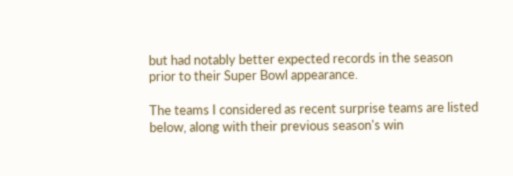but had notably better expected records in the season prior to their Super Bowl appearance.

The teams I considered as recent surprise teams are listed below, along with their previous season's win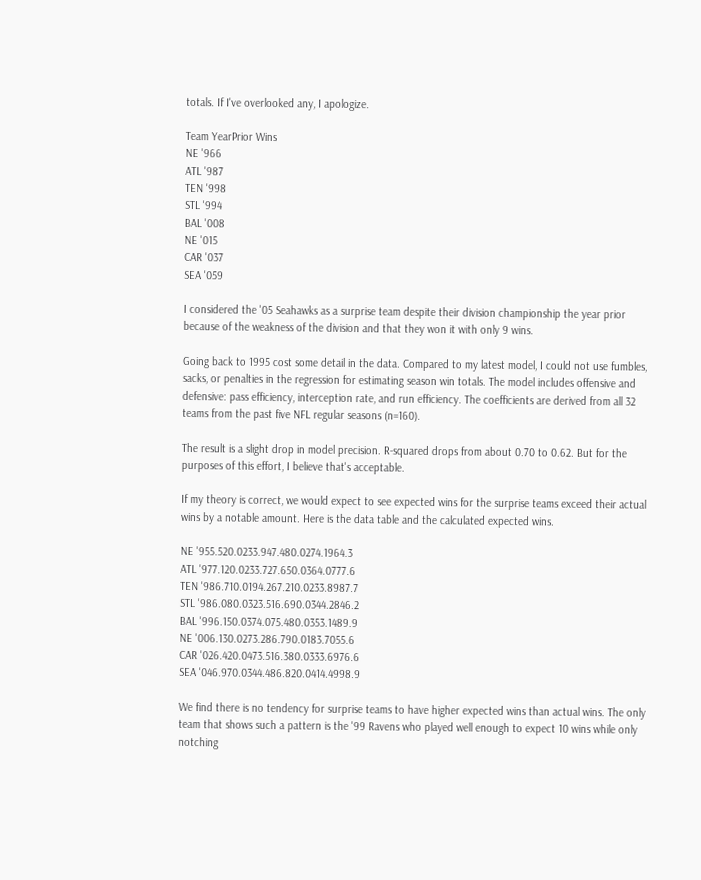totals. If I've overlooked any, I apologize.

Team YearPrior Wins
NE '966
ATL '987
TEN '998
STL '994
BAL '008
NE '015
CAR '037
SEA '059

I considered the '05 Seahawks as a surprise team despite their division championship the year prior because of the weakness of the division and that they won it with only 9 wins.

Going back to 1995 cost some detail in the data. Compared to my latest model, I could not use fumbles, sacks, or penalties in the regression for estimating season win totals. The model includes offensive and defensive: pass efficiency, interception rate, and run efficiency. The coefficients are derived from all 32 teams from the past five NFL regular seasons (n=160).

The result is a slight drop in model precision. R-squared drops from about 0.70 to 0.62. But for the purposes of this effort, I believe that's acceptable.

If my theory is correct, we would expect to see expected wins for the surprise teams exceed their actual wins by a notable amount. Here is the data table and the calculated expected wins.

NE '955.520.0233.947.480.0274.1964.3
ATL '977.120.0233.727.650.0364.0777.6
TEN '986.710.0194.267.210.0233.8987.7
STL '986.080.0323.516.690.0344.2846.2
BAL '996.150.0374.075.480.0353.1489.9
NE '006.130.0273.286.790.0183.7055.6
CAR '026.420.0473.516.380.0333.6976.6
SEA '046.970.0344.486.820.0414.4998.9

We find there is no tendency for surprise teams to have higher expected wins than actual wins. The only team that shows such a pattern is the '99 Ravens who played well enough to expect 10 wins while only notching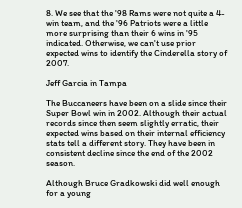8. We see that the '98 Rams were not quite a 4-win team, and the '96 Patriots were a little more surprising than their 6 wins in '95 indicated. Otherwise, we can't use prior expected wins to identify the Cinderella story of 2007.

Jeff Garcia in Tampa

The Buccaneers have been on a slide since their Super Bowl win in 2002. Although their actual records since then seem slightly erratic, their expected wins based on their internal efficiency stats tell a different story. They have been in consistent decline since the end of the 2002 season.

Although Bruce Gradkowski did well enough for a young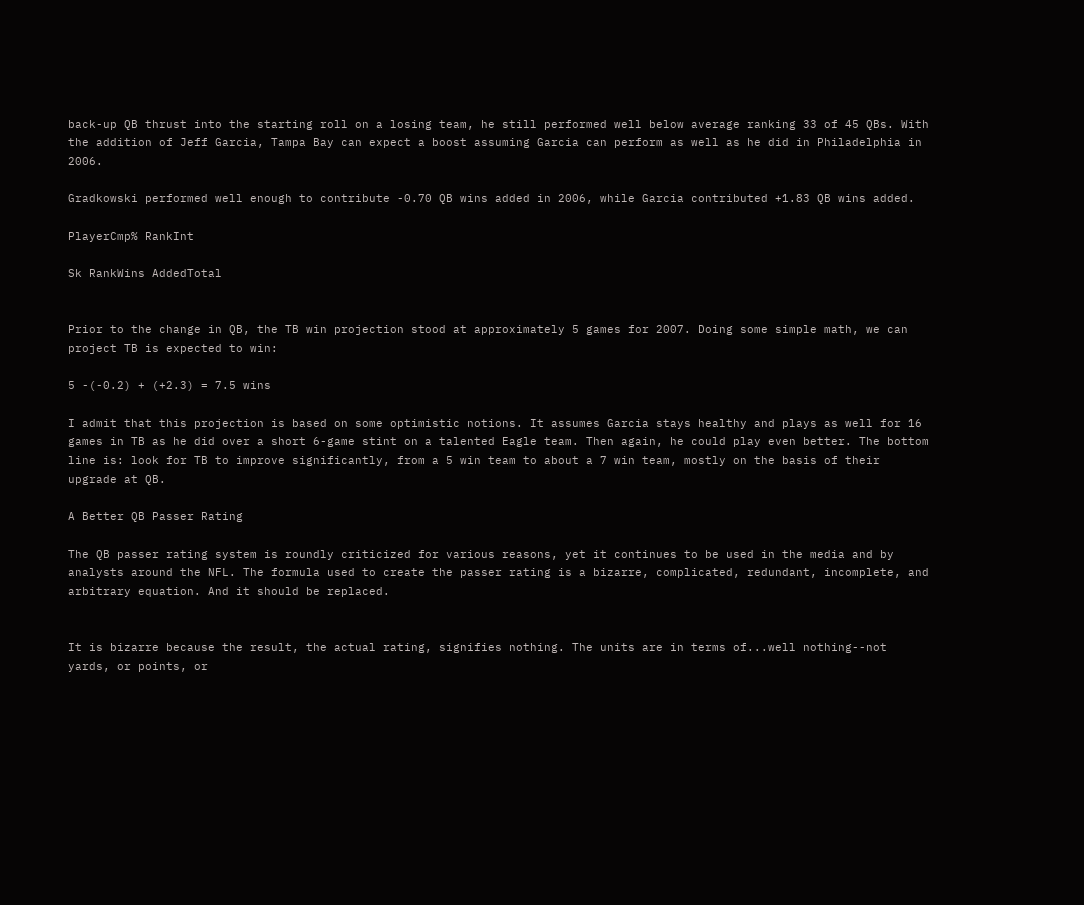back-up QB thrust into the starting roll on a losing team, he still performed well below average ranking 33 of 45 QBs. With the addition of Jeff Garcia, Tampa Bay can expect a boost assuming Garcia can perform as well as he did in Philadelphia in 2006.

Gradkowski performed well enough to contribute -0.70 QB wins added in 2006, while Garcia contributed +1.83 QB wins added.

PlayerCmp% RankInt

Sk RankWins AddedTotal


Prior to the change in QB, the TB win projection stood at approximately 5 games for 2007. Doing some simple math, we can project TB is expected to win:

5 -(-0.2) + (+2.3) = 7.5 wins

I admit that this projection is based on some optimistic notions. It assumes Garcia stays healthy and plays as well for 16 games in TB as he did over a short 6-game stint on a talented Eagle team. Then again, he could play even better. The bottom line is: look for TB to improve significantly, from a 5 win team to about a 7 win team, mostly on the basis of their upgrade at QB.

A Better QB Passer Rating

The QB passer rating system is roundly criticized for various reasons, yet it continues to be used in the media and by analysts around the NFL. The formula used to create the passer rating is a bizarre, complicated, redundant, incomplete, and arbitrary equation. And it should be replaced.


It is bizarre because the result, the actual rating, signifies nothing. The units are in terms of...well nothing--not yards, or points, or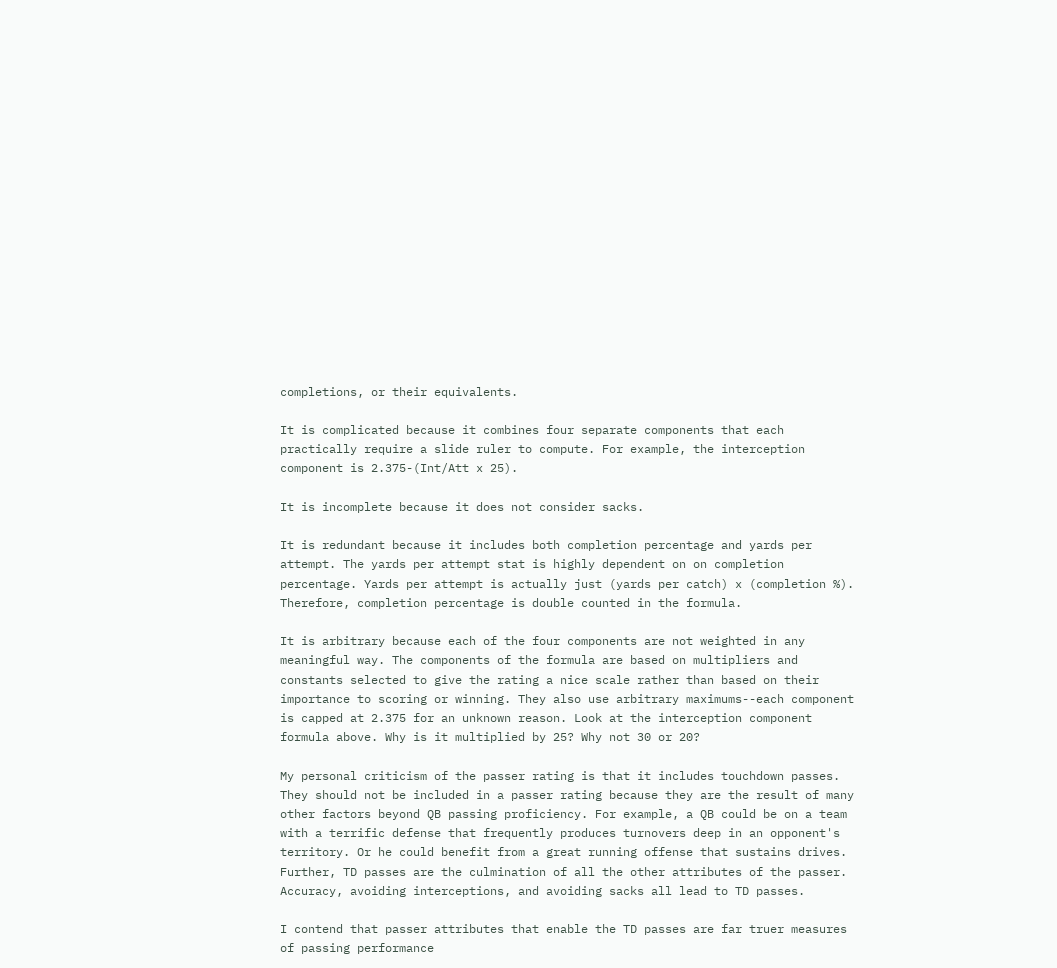completions, or their equivalents.

It is complicated because it combines four separate components that each practically require a slide ruler to compute. For example, the interception component is 2.375-(Int/Att x 25).

It is incomplete because it does not consider sacks.

It is redundant because it includes both completion percentage and yards per attempt. The yards per attempt stat is highly dependent on on completion percentage. Yards per attempt is actually just (yards per catch) x (completion %). Therefore, completion percentage is double counted in the formula.

It is arbitrary because each of the four components are not weighted in any meaningful way. The components of the formula are based on multipliers and constants selected to give the rating a nice scale rather than based on their importance to scoring or winning. They also use arbitrary maximums--each component is capped at 2.375 for an unknown reason. Look at the interception component formula above. Why is it multiplied by 25? Why not 30 or 20?

My personal criticism of the passer rating is that it includes touchdown passes. They should not be included in a passer rating because they are the result of many other factors beyond QB passing proficiency. For example, a QB could be on a team with a terrific defense that frequently produces turnovers deep in an opponent's territory. Or he could benefit from a great running offense that sustains drives. Further, TD passes are the culmination of all the other attributes of the passer. Accuracy, avoiding interceptions, and avoiding sacks all lead to TD passes.

I contend that passer attributes that enable the TD passes are far truer measures of passing performance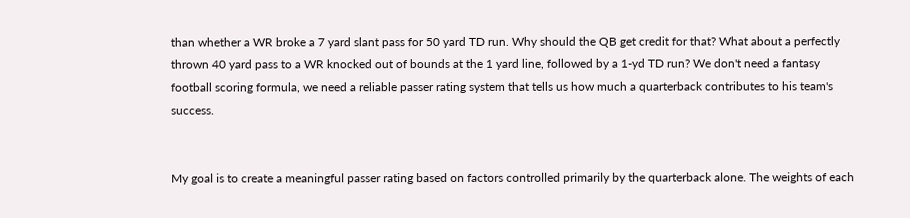than whether a WR broke a 7 yard slant pass for 50 yard TD run. Why should the QB get credit for that? What about a perfectly thrown 40 yard pass to a WR knocked out of bounds at the 1 yard line, followed by a 1-yd TD run? We don't need a fantasy football scoring formula, we need a reliable passer rating system that tells us how much a quarterback contributes to his team's success.


My goal is to create a meaningful passer rating based on factors controlled primarily by the quarterback alone. The weights of each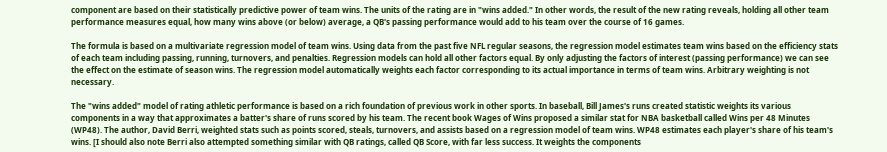component are based on their statistically predictive power of team wins. The units of the rating are in "wins added." In other words, the result of the new rating reveals, holding all other team performance measures equal, how many wins above (or below) average, a QB's passing performance would add to his team over the course of 16 games.

The formula is based on a multivariate regression model of team wins. Using data from the past five NFL regular seasons, the regression model estimates team wins based on the efficiency stats of each team including passing, running, turnovers, and penalties. Regression models can hold all other factors equal. By only adjusting the factors of interest (passing performance) we can see the effect on the estimate of season wins. The regression model automatically weights each factor corresponding to its actual importance in terms of team wins. Arbitrary weighting is not necessary.

The "wins added" model of rating athletic performance is based on a rich foundation of previous work in other sports. In baseball, Bill James's runs created statistic weights its various components in a way that approximates a batter's share of runs scored by his team. The recent book Wages of Wins proposed a similar stat for NBA basketball called Wins per 48 Minutes (WP48). The author, David Berri, weighted stats such as points scored, steals, turnovers, and assists based on a regression model of team wins. WP48 estimates each player's share of his team's wins. [I should also note Berri also attempted something similar with QB ratings, called QB Score, with far less success. It weights the components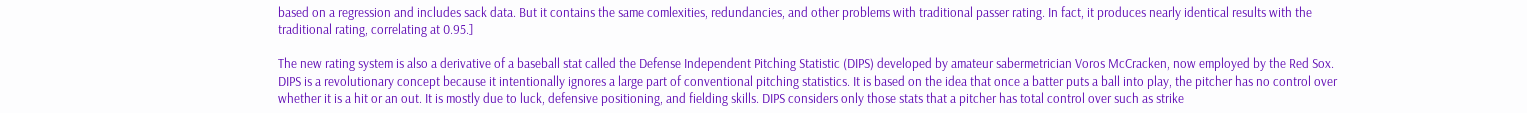based on a regression and includes sack data. But it contains the same comlexities, redundancies, and other problems with traditional passer rating. In fact, it produces nearly identical results with the traditional rating, correlating at 0.95.]

The new rating system is also a derivative of a baseball stat called the Defense Independent Pitching Statistic (DIPS) developed by amateur sabermetrician Voros McCracken, now employed by the Red Sox. DIPS is a revolutionary concept because it intentionally ignores a large part of conventional pitching statistics. It is based on the idea that once a batter puts a ball into play, the pitcher has no control over whether it is a hit or an out. It is mostly due to luck, defensive positioning, and fielding skills. DIPS considers only those stats that a pitcher has total control over such as strike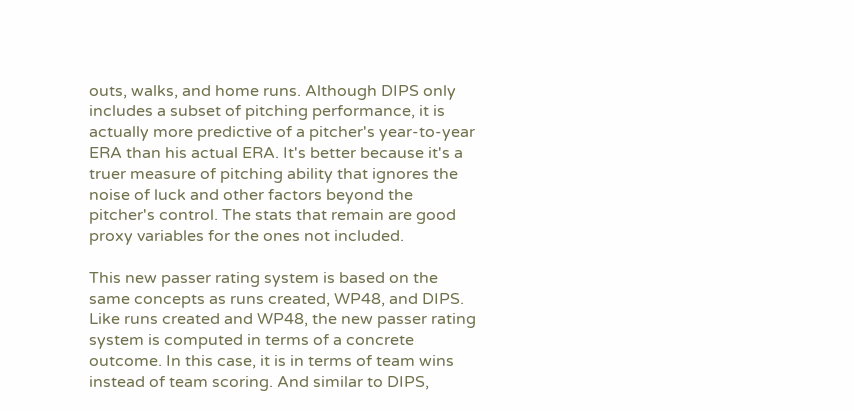outs, walks, and home runs. Although DIPS only includes a subset of pitching performance, it is actually more predictive of a pitcher's year-to-year ERA than his actual ERA. It's better because it's a truer measure of pitching ability that ignores the noise of luck and other factors beyond the pitcher's control. The stats that remain are good proxy variables for the ones not included.

This new passer rating system is based on the same concepts as runs created, WP48, and DIPS. Like runs created and WP48, the new passer rating system is computed in terms of a concrete outcome. In this case, it is in terms of team wins instead of team scoring. And similar to DIPS,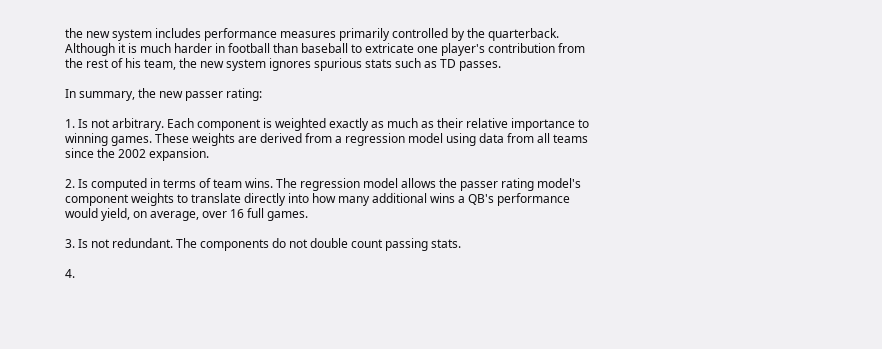the new system includes performance measures primarily controlled by the quarterback. Although it is much harder in football than baseball to extricate one player's contribution from the rest of his team, the new system ignores spurious stats such as TD passes.

In summary, the new passer rating:

1. Is not arbitrary. Each component is weighted exactly as much as their relative importance to winning games. These weights are derived from a regression model using data from all teams since the 2002 expansion.

2. Is computed in terms of team wins. The regression model allows the passer rating model's component weights to translate directly into how many additional wins a QB's performance would yield, on average, over 16 full games.

3. Is not redundant. The components do not double count passing stats.

4.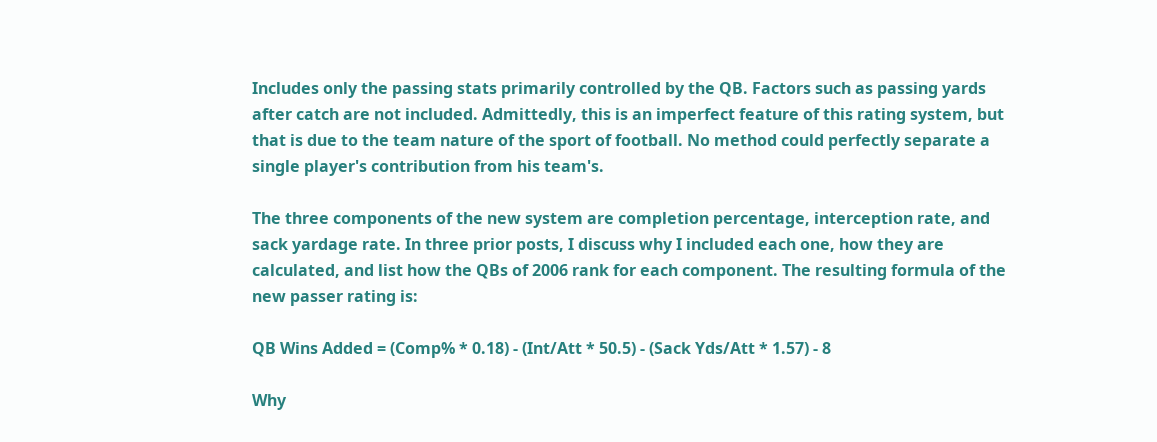Includes only the passing stats primarily controlled by the QB. Factors such as passing yards after catch are not included. Admittedly, this is an imperfect feature of this rating system, but that is due to the team nature of the sport of football. No method could perfectly separate a single player's contribution from his team's.

The three components of the new system are completion percentage, interception rate, and sack yardage rate. In three prior posts, I discuss why I included each one, how they are calculated, and list how the QBs of 2006 rank for each component. The resulting formula of the new passer rating is:

QB Wins Added = (Comp% * 0.18) - (Int/Att * 50.5) - (Sack Yds/Att * 1.57) - 8

Why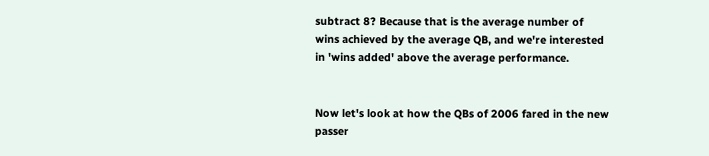subtract 8? Because that is the average number of wins achieved by the average QB, and we're interested in 'wins added' above the average performance.


Now let's look at how the QBs of 2006 fared in the new passer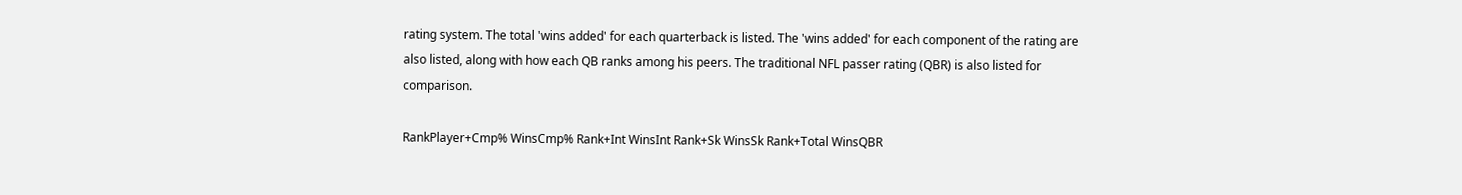rating system. The total 'wins added' for each quarterback is listed. The 'wins added' for each component of the rating are also listed, along with how each QB ranks among his peers. The traditional NFL passer rating (QBR) is also listed for comparison.

RankPlayer+Cmp% WinsCmp% Rank+Int WinsInt Rank+Sk WinsSk Rank+Total WinsQBR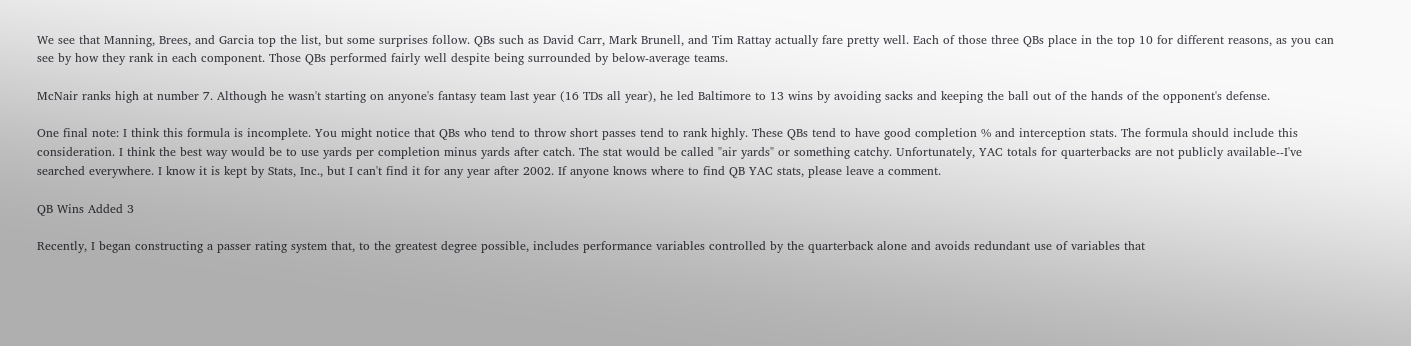We see that Manning, Brees, and Garcia top the list, but some surprises follow. QBs such as David Carr, Mark Brunell, and Tim Rattay actually fare pretty well. Each of those three QBs place in the top 10 for different reasons, as you can see by how they rank in each component. Those QBs performed fairly well despite being surrounded by below-average teams.

McNair ranks high at number 7. Although he wasn't starting on anyone's fantasy team last year (16 TDs all year), he led Baltimore to 13 wins by avoiding sacks and keeping the ball out of the hands of the opponent's defense.

One final note: I think this formula is incomplete. You might notice that QBs who tend to throw short passes tend to rank highly. These QBs tend to have good completion % and interception stats. The formula should include this consideration. I think the best way would be to use yards per completion minus yards after catch. The stat would be called "air yards" or something catchy. Unfortunately, YAC totals for quarterbacks are not publicly available--I've searched everywhere. I know it is kept by Stats, Inc., but I can't find it for any year after 2002. If anyone knows where to find QB YAC stats, please leave a comment.

QB Wins Added 3

Recently, I began constructing a passer rating system that, to the greatest degree possible, includes performance variables controlled by the quarterback alone and avoids redundant use of variables that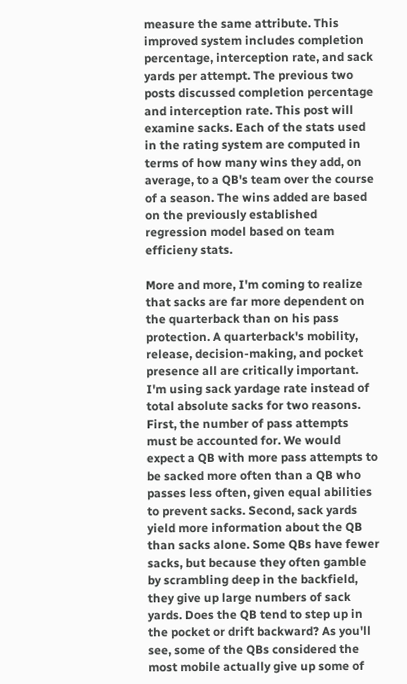measure the same attribute. This improved system includes completion percentage, interception rate, and sack yards per attempt. The previous two posts discussed completion percentage and interception rate. This post will examine sacks. Each of the stats used in the rating system are computed in terms of how many wins they add, on average, to a QB's team over the course of a season. The wins added are based on the previously established regression model based on team efficieny stats.

More and more, I'm coming to realize that sacks are far more dependent on the quarterback than on his pass protection. A quarterback's mobility, release, decision-making, and pocket presence all are critically important. I'm using sack yardage rate instead of total absolute sacks for two reasons. First, the number of pass attempts must be accounted for. We would expect a QB with more pass attempts to be sacked more often than a QB who passes less often, given equal abilities to prevent sacks. Second, sack yards yield more information about the QB than sacks alone. Some QBs have fewer sacks, but because they often gamble by scrambling deep in the backfield, they give up large numbers of sack yards. Does the QB tend to step up in the pocket or drift backward? As you'll see, some of the QBs considered the most mobile actually give up some of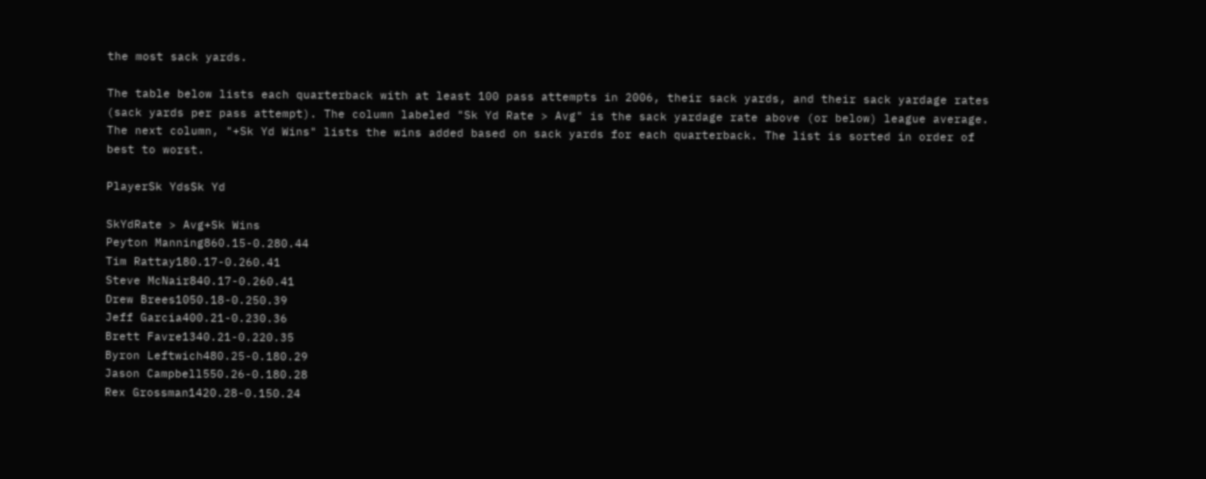the most sack yards.

The table below lists each quarterback with at least 100 pass attempts in 2006, their sack yards, and their sack yardage rates (sack yards per pass attempt). The column labeled "Sk Yd Rate > Avg" is the sack yardage rate above (or below) league average. The next column, "+Sk Yd Wins" lists the wins added based on sack yards for each quarterback. The list is sorted in order of best to worst.

PlayerSk YdsSk Yd

SkYdRate > Avg+Sk Wins
Peyton Manning860.15-0.280.44
Tim Rattay180.17-0.260.41
Steve McNair840.17-0.260.41
Drew Brees1050.18-0.250.39
Jeff Garcia400.21-0.230.36
Brett Favre1340.21-0.220.35
Byron Leftwich480.25-0.180.29
Jason Campbell550.26-0.180.28
Rex Grossman1420.28-0.150.24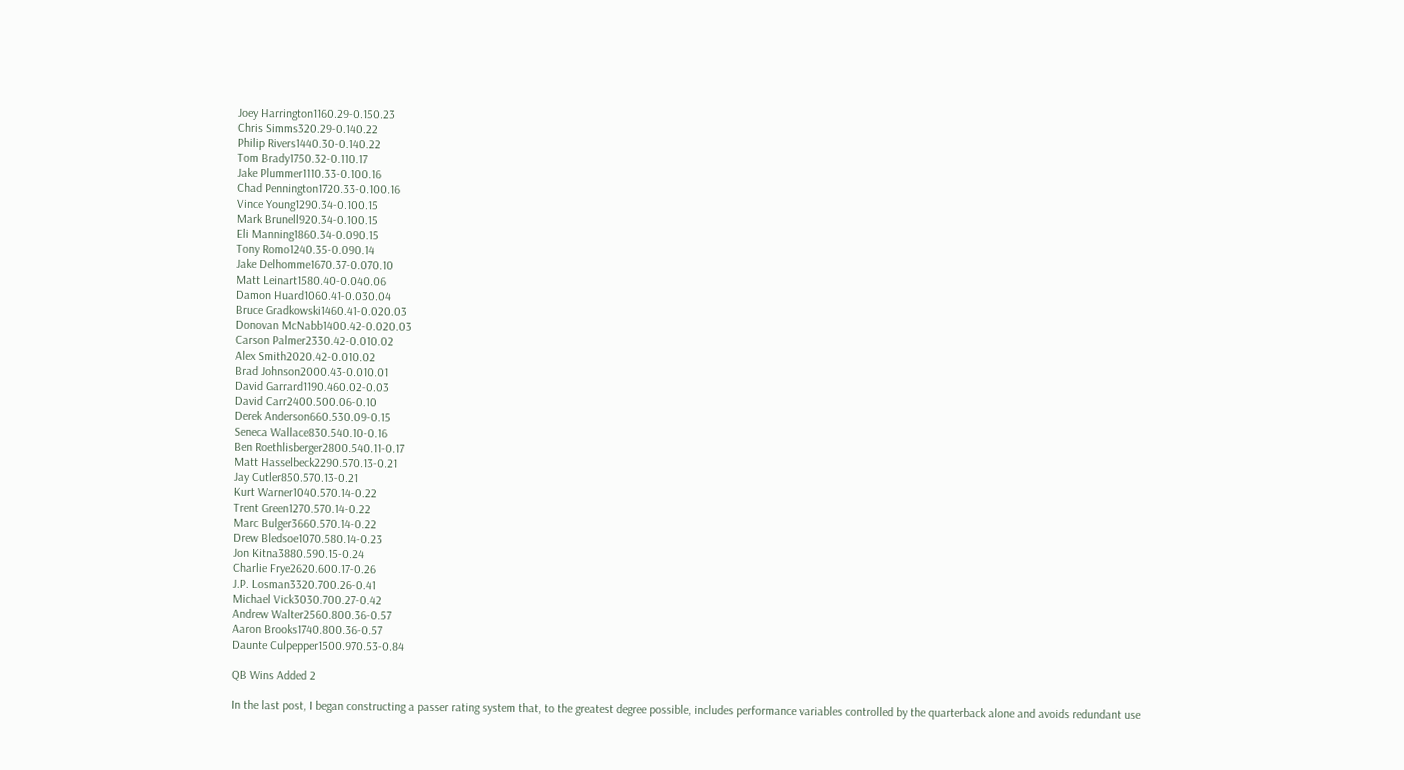Joey Harrington1160.29-0.150.23
Chris Simms320.29-0.140.22
Philip Rivers1440.30-0.140.22
Tom Brady1750.32-0.110.17
Jake Plummer1110.33-0.100.16
Chad Pennington1720.33-0.100.16
Vince Young1290.34-0.100.15
Mark Brunell920.34-0.100.15
Eli Manning1860.34-0.090.15
Tony Romo1240.35-0.090.14
Jake Delhomme1670.37-0.070.10
Matt Leinart1580.40-0.040.06
Damon Huard1060.41-0.030.04
Bruce Gradkowski1460.41-0.020.03
Donovan McNabb1400.42-0.020.03
Carson Palmer2330.42-0.010.02
Alex Smith2020.42-0.010.02
Brad Johnson2000.43-0.010.01
David Garrard1190.460.02-0.03
David Carr2400.500.06-0.10
Derek Anderson660.530.09-0.15
Seneca Wallace830.540.10-0.16
Ben Roethlisberger2800.540.11-0.17
Matt Hasselbeck2290.570.13-0.21
Jay Cutler850.570.13-0.21
Kurt Warner1040.570.14-0.22
Trent Green1270.570.14-0.22
Marc Bulger3660.570.14-0.22
Drew Bledsoe1070.580.14-0.23
Jon Kitna3880.590.15-0.24
Charlie Frye2620.600.17-0.26
J.P. Losman3320.700.26-0.41
Michael Vick3030.700.27-0.42
Andrew Walter2560.800.36-0.57
Aaron Brooks1740.800.36-0.57
Daunte Culpepper1500.970.53-0.84

QB Wins Added 2

In the last post, I began constructing a passer rating system that, to the greatest degree possible, includes performance variables controlled by the quarterback alone and avoids redundant use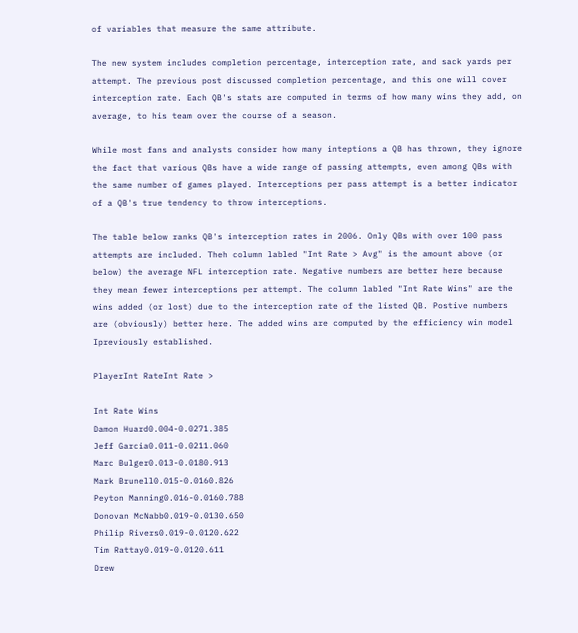of variables that measure the same attribute.

The new system includes completion percentage, interception rate, and sack yards per attempt. The previous post discussed completion percentage, and this one will cover interception rate. Each QB's stats are computed in terms of how many wins they add, on average, to his team over the course of a season.

While most fans and analysts consider how many inteptions a QB has thrown, they ignore the fact that various QBs have a wide range of passing attempts, even among QBs with the same number of games played. Interceptions per pass attempt is a better indicator of a QB's true tendency to throw interceptions.

The table below ranks QB's interception rates in 2006. Only QBs with over 100 pass attempts are included. Theh column labled "Int Rate > Avg" is the amount above (or below) the average NFL interception rate. Negative numbers are better here because they mean fewer interceptions per attempt. The column labled "Int Rate Wins" are the wins added (or lost) due to the interception rate of the listed QB. Postive numbers are (obviously) better here. The added wins are computed by the efficiency win model Ipreviously established.

PlayerInt RateInt Rate >

Int Rate Wins
Damon Huard0.004-0.0271.385
Jeff Garcia0.011-0.0211.060
Marc Bulger0.013-0.0180.913
Mark Brunell0.015-0.0160.826
Peyton Manning0.016-0.0160.788
Donovan McNabb0.019-0.0130.650
Philip Rivers0.019-0.0120.622
Tim Rattay0.019-0.0120.611
Drew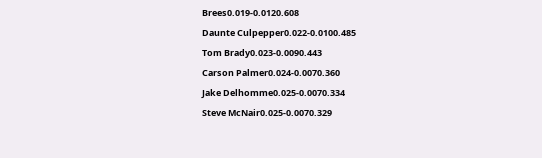Brees0.019-0.0120.608
Daunte Culpepper0.022-0.0100.485
Tom Brady0.023-0.0090.443
Carson Palmer0.024-0.0070.360
Jake Delhomme0.025-0.0070.334
Steve McNair0.025-0.0070.329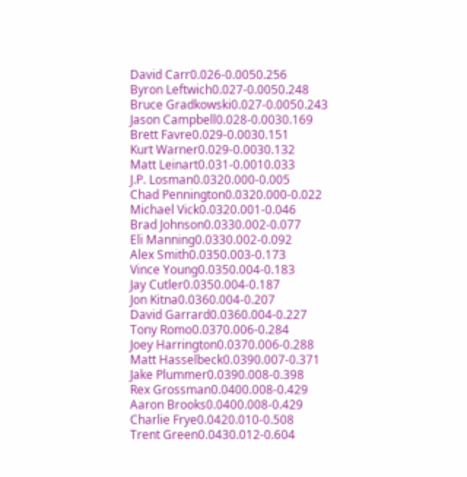David Carr0.026-0.0050.256
Byron Leftwich0.027-0.0050.248
Bruce Gradkowski0.027-0.0050.243
Jason Campbell0.028-0.0030.169
Brett Favre0.029-0.0030.151
Kurt Warner0.029-0.0030.132
Matt Leinart0.031-0.0010.033
J.P. Losman0.0320.000-0.005
Chad Pennington0.0320.000-0.022
Michael Vick0.0320.001-0.046
Brad Johnson0.0330.002-0.077
Eli Manning0.0330.002-0.092
Alex Smith0.0350.003-0.173
Vince Young0.0350.004-0.183
Jay Cutler0.0350.004-0.187
Jon Kitna0.0360.004-0.207
David Garrard0.0360.004-0.227
Tony Romo0.0370.006-0.284
Joey Harrington0.0370.006-0.288
Matt Hasselbeck0.0390.007-0.371
Jake Plummer0.0390.008-0.398
Rex Grossman0.0400.008-0.429
Aaron Brooks0.0400.008-0.429
Charlie Frye0.0420.010-0.508
Trent Green0.0430.012-0.604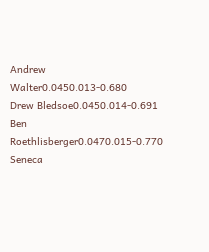Andrew Walter0.0450.013-0.680
Drew Bledsoe0.0450.014-0.691
Ben Roethlisberger0.0470.015-0.770
Seneca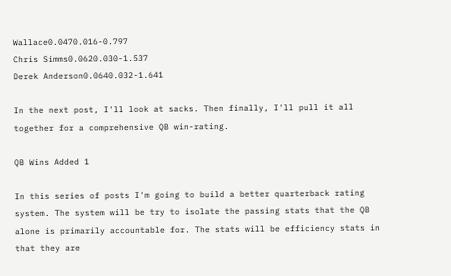Wallace0.0470.016-0.797
Chris Simms0.0620.030-1.537
Derek Anderson0.0640.032-1.641

In the next post, I'll look at sacks. Then finally, I'll pull it all together for a comprehensive QB win-rating.

QB Wins Added 1

In this series of posts I'm going to build a better quarterback rating system. The system will be try to isolate the passing stats that the QB alone is primarily accountable for. The stats will be efficiency stats in that they are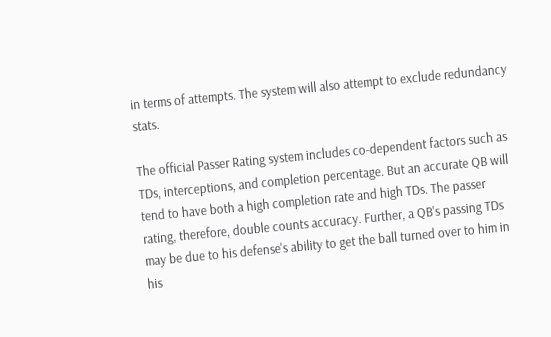in terms of attempts. The system will also attempt to exclude redundancy stats.

The official Passer Rating system includes co-dependent factors such as TDs, interceptions, and completion percentage. But an accurate QB will tend to have both a high completion rate and high TDs. The passer rating, therefore, double counts accuracy. Further, a QB's passing TDs may be due to his defense's ability to get the ball turned over to him in his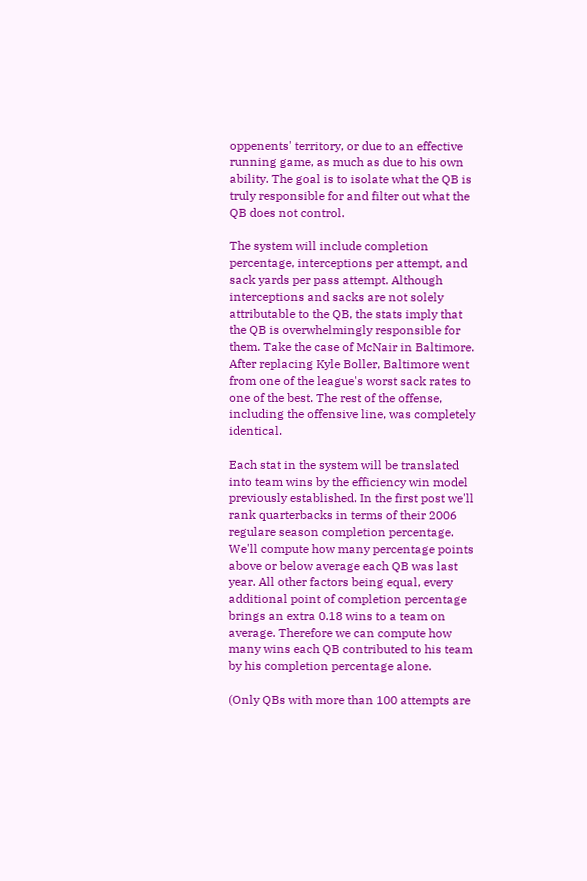oppenents' territory, or due to an effective running game, as much as due to his own ability. The goal is to isolate what the QB is truly responsible for and filter out what the QB does not control.

The system will include completion percentage, interceptions per attempt, and sack yards per pass attempt. Although interceptions and sacks are not solely attributable to the QB, the stats imply that the QB is overwhelmingly responsible for them. Take the case of McNair in Baltimore. After replacing Kyle Boller, Baltimore went from one of the league's worst sack rates to one of the best. The rest of the offense, including the offensive line, was completely identical.

Each stat in the system will be translated into team wins by the efficiency win model previously established. In the first post we'll rank quarterbacks in terms of their 2006 regulare season completion percentage. We'll compute how many percentage points above or below average each QB was last year. All other factors being equal, every additional point of completion percentage brings an extra 0.18 wins to a team on average. Therefore we can compute how many wins each QB contributed to his team by his completion percentage alone.

(Only QBs with more than 100 attempts are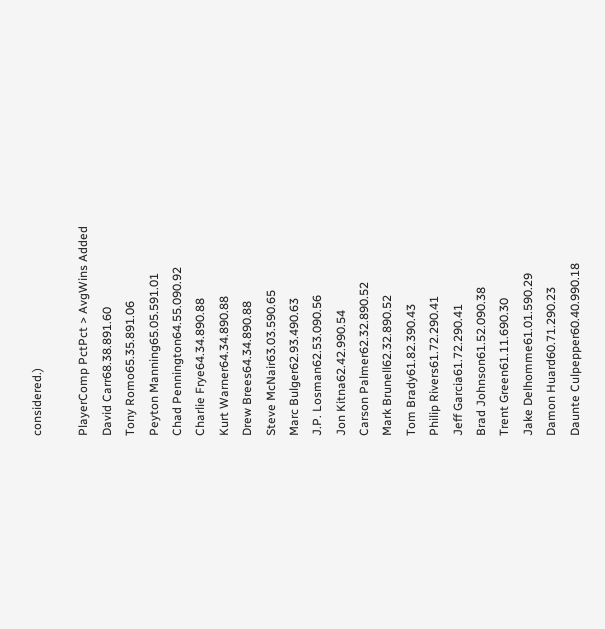considered.)

PlayerComp PctPct > AvgWins Added
David Carr68.38.891.60
Tony Romo65.35.891.06
Peyton Manning65.05.591.01
Chad Pennington64.55.090.92
Charlie Frye64.34.890.88
Kurt Warner64.34.890.88
Drew Brees64.34.890.88
Steve McNair63.03.590.65
Marc Bulger62.93.490.63
J.P. Losman62.53.090.56
Jon Kitna62.42.990.54
Carson Palmer62.32.890.52
Mark Brunell62.32.890.52
Tom Brady61.82.390.43
Philip Rivers61.72.290.41
Jeff Garcia61.72.290.41
Brad Johnson61.52.090.38
Trent Green61.11.690.30
Jake Delhomme61.01.590.29
Damon Huard60.71.290.23
Daunte Culpepper60.40.990.18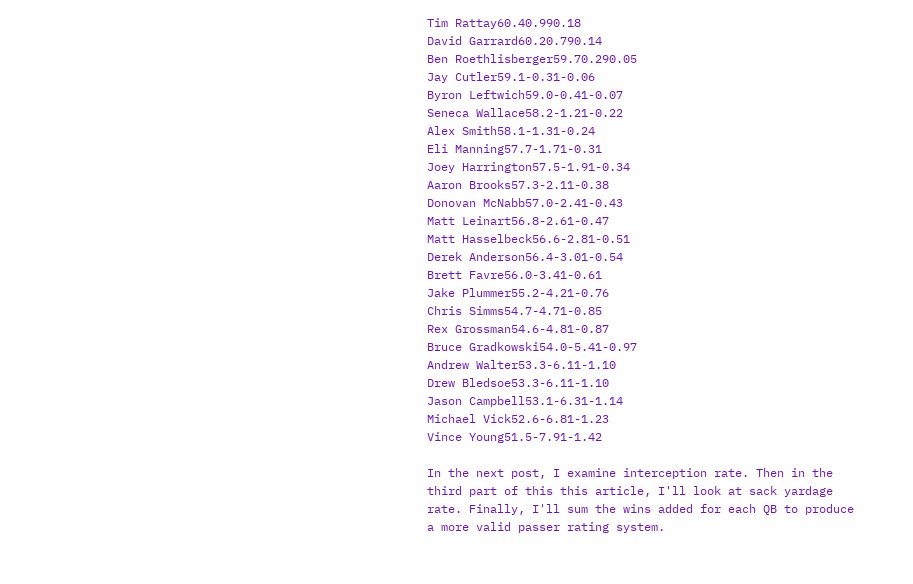Tim Rattay60.40.990.18
David Garrard60.20.790.14
Ben Roethlisberger59.70.290.05
Jay Cutler59.1-0.31-0.06
Byron Leftwich59.0-0.41-0.07
Seneca Wallace58.2-1.21-0.22
Alex Smith58.1-1.31-0.24
Eli Manning57.7-1.71-0.31
Joey Harrington57.5-1.91-0.34
Aaron Brooks57.3-2.11-0.38
Donovan McNabb57.0-2.41-0.43
Matt Leinart56.8-2.61-0.47
Matt Hasselbeck56.6-2.81-0.51
Derek Anderson56.4-3.01-0.54
Brett Favre56.0-3.41-0.61
Jake Plummer55.2-4.21-0.76
Chris Simms54.7-4.71-0.85
Rex Grossman54.6-4.81-0.87
Bruce Gradkowski54.0-5.41-0.97
Andrew Walter53.3-6.11-1.10
Drew Bledsoe53.3-6.11-1.10
Jason Campbell53.1-6.31-1.14
Michael Vick52.6-6.81-1.23
Vince Young51.5-7.91-1.42

In the next post, I examine interception rate. Then in the third part of this this article, I'll look at sack yardage rate. Finally, I'll sum the wins added for each QB to produce a more valid passer rating system.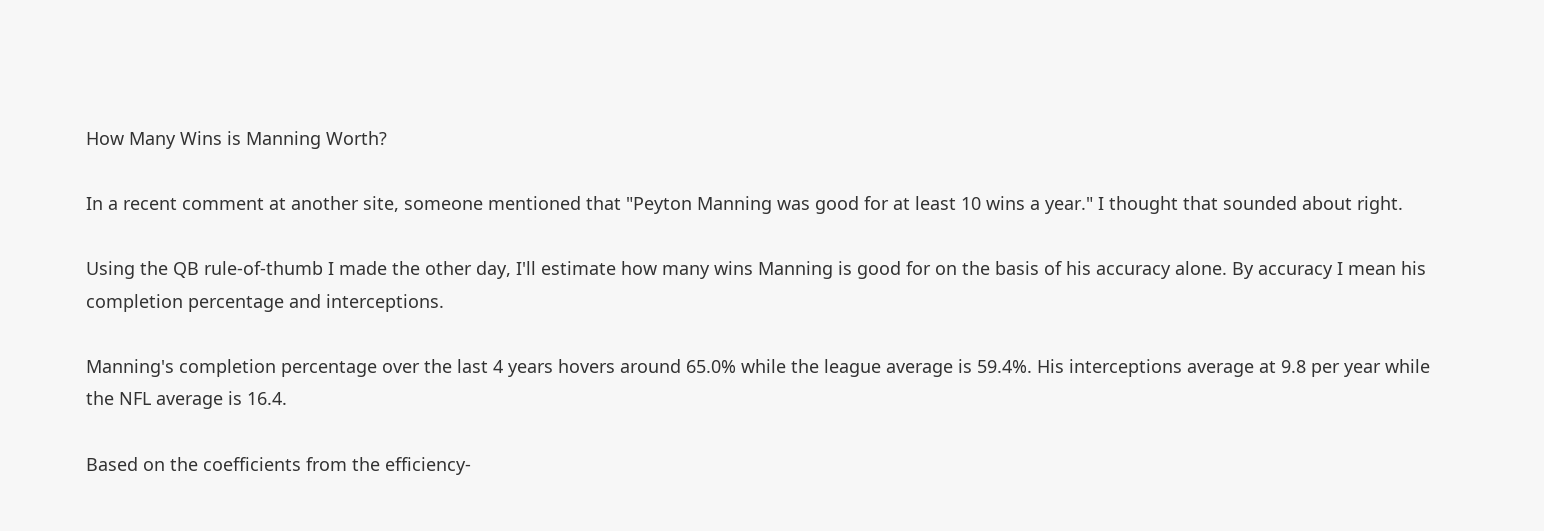How Many Wins is Manning Worth?

In a recent comment at another site, someone mentioned that "Peyton Manning was good for at least 10 wins a year." I thought that sounded about right.

Using the QB rule-of-thumb I made the other day, I'll estimate how many wins Manning is good for on the basis of his accuracy alone. By accuracy I mean his completion percentage and interceptions.

Manning's completion percentage over the last 4 years hovers around 65.0% while the league average is 59.4%. His interceptions average at 9.8 per year while the NFL average is 16.4.

Based on the coefficients from the efficiency-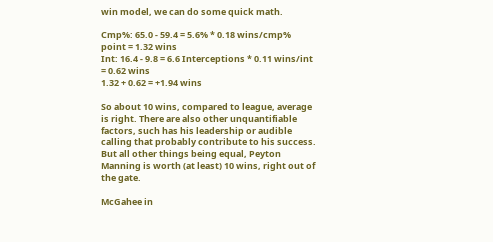win model, we can do some quick math.

Cmp%: 65.0 - 59.4 = 5.6% * 0.18 wins/cmp% point = 1.32 wins
Int: 16.4 - 9.8 = 6.6 Interceptions * 0.11 wins/int = 0.62 wins
1.32 + 0.62 = +1.94 wins

So about 10 wins, compared to league, average is right. There are also other unquantifiable factors, such has his leadership or audible calling that probably contribute to his success. But all other things being equal, Peyton Manning is worth (at least) 10 wins, right out of the gate.

McGahee in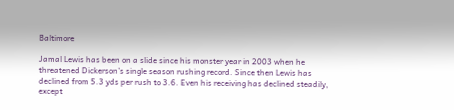Baltimore

Jamal Lewis has been on a slide since his monster year in 2003 when he threatened Dickerson’s single season rushing record. Since then Lewis has declined from 5.3 yds per rush to 3.6. Even his receiving has declined steadily, except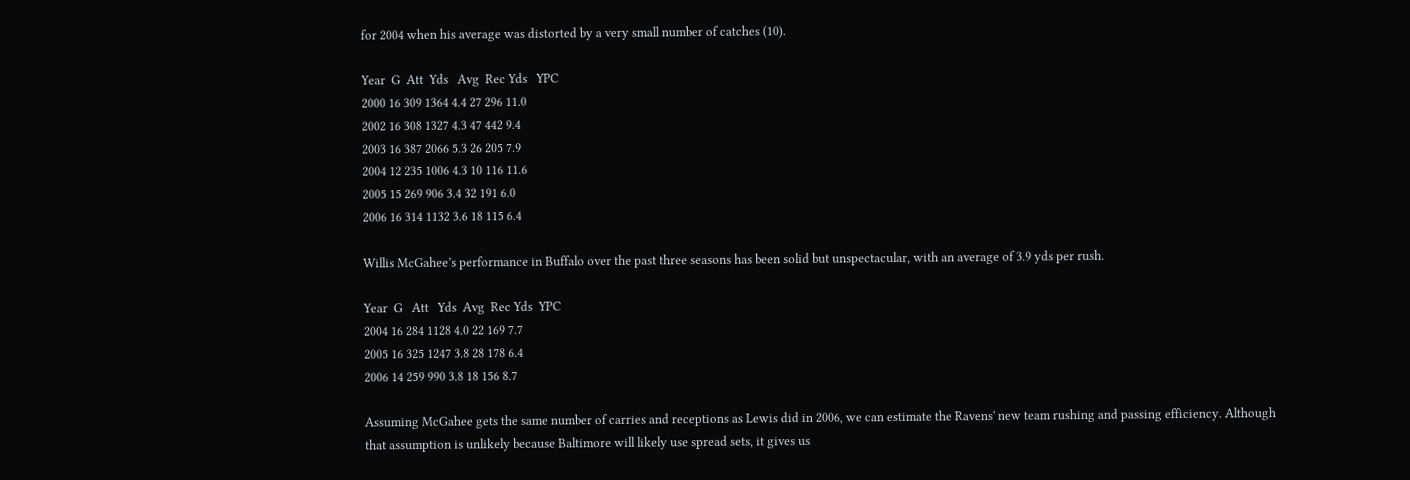for 2004 when his average was distorted by a very small number of catches (10).

Year  G  Att  Yds   Avg  Rec Yds   YPC
2000 16 309 1364 4.4 27 296 11.0
2002 16 308 1327 4.3 47 442 9.4
2003 16 387 2066 5.3 26 205 7.9
2004 12 235 1006 4.3 10 116 11.6
2005 15 269 906 3.4 32 191 6.0
2006 16 314 1132 3.6 18 115 6.4

Willis McGahee’s performance in Buffalo over the past three seasons has been solid but unspectacular, with an average of 3.9 yds per rush.

Year  G   Att   Yds  Avg  Rec Yds  YPC
2004 16 284 1128 4.0 22 169 7.7
2005 16 325 1247 3.8 28 178 6.4
2006 14 259 990 3.8 18 156 8.7

Assuming McGahee gets the same number of carries and receptions as Lewis did in 2006, we can estimate the Ravens' new team rushing and passing efficiency. Although that assumption is unlikely because Baltimore will likely use spread sets, it gives us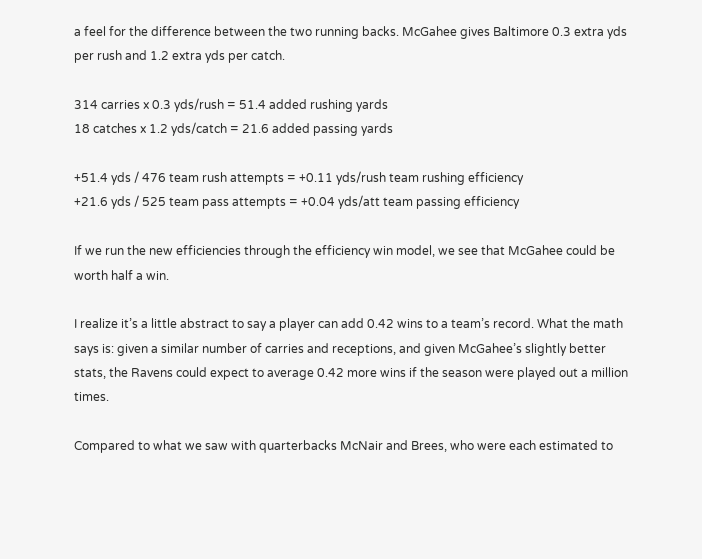a feel for the difference between the two running backs. McGahee gives Baltimore 0.3 extra yds per rush and 1.2 extra yds per catch.

314 carries x 0.3 yds/rush = 51.4 added rushing yards
18 catches x 1.2 yds/catch = 21.6 added passing yards

+51.4 yds / 476 team rush attempts = +0.11 yds/rush team rushing efficiency
+21.6 yds / 525 team pass attempts = +0.04 yds/att team passing efficiency

If we run the new efficiencies through the efficiency win model, we see that McGahee could be worth half a win.

I realize it’s a little abstract to say a player can add 0.42 wins to a team’s record. What the math says is: given a similar number of carries and receptions, and given McGahee’s slightly better stats, the Ravens could expect to average 0.42 more wins if the season were played out a million times.

Compared to what we saw with quarterbacks McNair and Brees, who were each estimated to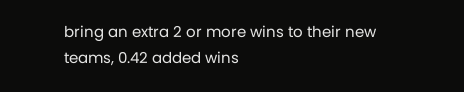bring an extra 2 or more wins to their new teams, 0.42 added wins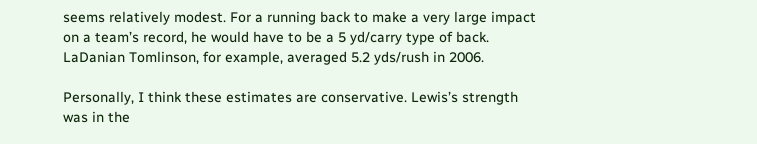seems relatively modest. For a running back to make a very large impact on a team’s record, he would have to be a 5 yd/carry type of back. LaDanian Tomlinson, for example, averaged 5.2 yds/rush in 2006.

Personally, I think these estimates are conservative. Lewis’s strength was in the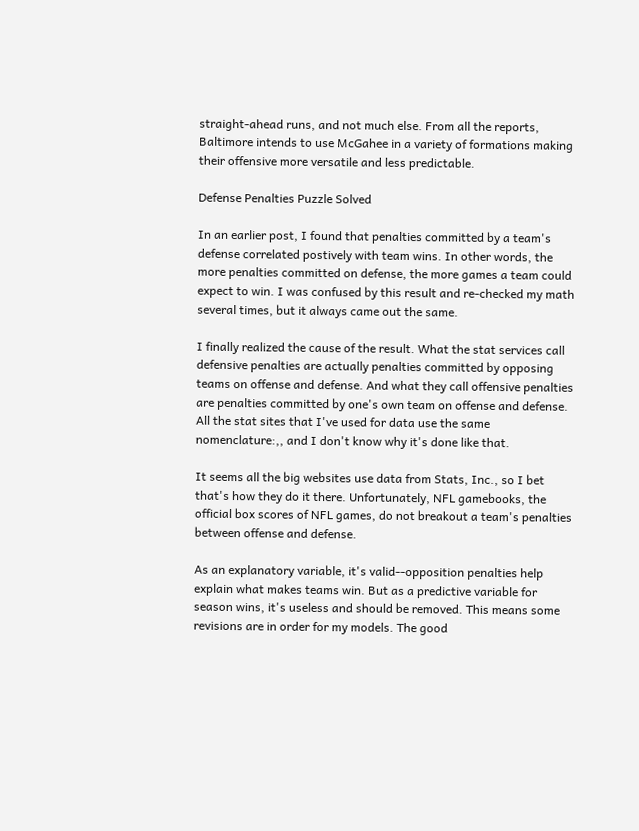straight-ahead runs, and not much else. From all the reports, Baltimore intends to use McGahee in a variety of formations making their offensive more versatile and less predictable.

Defense Penalties Puzzle Solved

In an earlier post, I found that penalties committed by a team's defense correlated postively with team wins. In other words, the more penalties committed on defense, the more games a team could expect to win. I was confused by this result and re-checked my math several times, but it always came out the same.

I finally realized the cause of the result. What the stat services call defensive penalties are actually penalties committed by opposing teams on offense and defense. And what they call offensive penalties are penalties committed by one's own team on offense and defense. All the stat sites that I've used for data use the same nomenclature:,, and I don't know why it's done like that.

It seems all the big websites use data from Stats, Inc., so I bet that's how they do it there. Unfortunately, NFL gamebooks, the official box scores of NFL games, do not breakout a team's penalties between offense and defense.

As an explanatory variable, it's valid--opposition penalties help explain what makes teams win. But as a predictive variable for season wins, it's useless and should be removed. This means some revisions are in order for my models. The good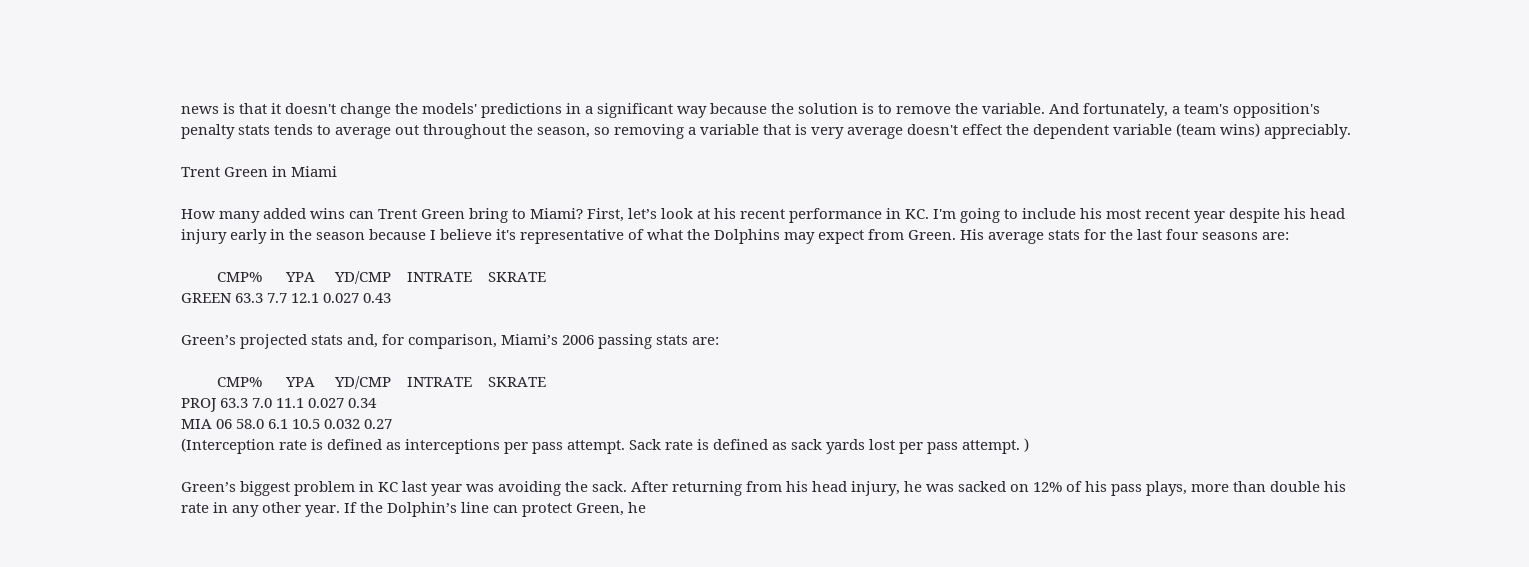news is that it doesn't change the models' predictions in a significant way because the solution is to remove the variable. And fortunately, a team's opposition's penalty stats tends to average out throughout the season, so removing a variable that is very average doesn't effect the dependent variable (team wins) appreciably.

Trent Green in Miami

How many added wins can Trent Green bring to Miami? First, let’s look at his recent performance in KC. I'm going to include his most recent year despite his head injury early in the season because I believe it's representative of what the Dolphins may expect from Green. His average stats for the last four seasons are:

         CMP%      YPA     YD/CMP    INTRATE    SKRATE
GREEN 63.3 7.7 12.1 0.027 0.43

Green’s projected stats and, for comparison, Miami’s 2006 passing stats are:

         CMP%      YPA     YD/CMP    INTRATE    SKRATE
PROJ 63.3 7.0 11.1 0.027 0.34
MIA 06 58.0 6.1 10.5 0.032 0.27
(Interception rate is defined as interceptions per pass attempt. Sack rate is defined as sack yards lost per pass attempt. )

Green’s biggest problem in KC last year was avoiding the sack. After returning from his head injury, he was sacked on 12% of his pass plays, more than double his rate in any other year. If the Dolphin’s line can protect Green, he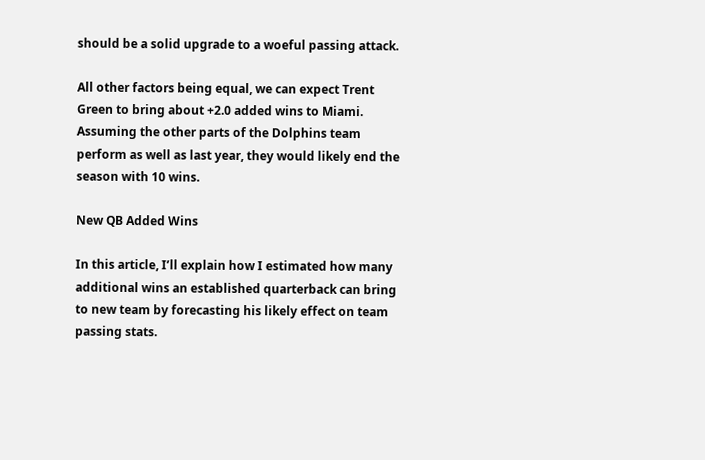should be a solid upgrade to a woeful passing attack.

All other factors being equal, we can expect Trent Green to bring about +2.0 added wins to Miami. Assuming the other parts of the Dolphins team perform as well as last year, they would likely end the season with 10 wins.

New QB Added Wins

In this article, I’ll explain how I estimated how many additional wins an established quarterback can bring to new team by forecasting his likely effect on team passing stats.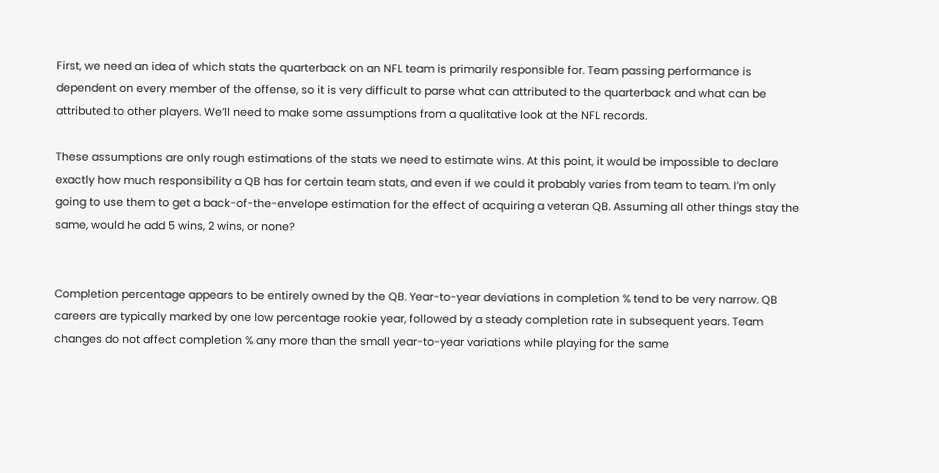First, we need an idea of which stats the quarterback on an NFL team is primarily responsible for. Team passing performance is dependent on every member of the offense, so it is very difficult to parse what can attributed to the quarterback and what can be attributed to other players. We’ll need to make some assumptions from a qualitative look at the NFL records.

These assumptions are only rough estimations of the stats we need to estimate wins. At this point, it would be impossible to declare exactly how much responsibility a QB has for certain team stats, and even if we could it probably varies from team to team. I’m only going to use them to get a back-of-the-envelope estimation for the effect of acquiring a veteran QB. Assuming all other things stay the same, would he add 5 wins, 2 wins, or none?


Completion percentage appears to be entirely owned by the QB. Year-to-year deviations in completion % tend to be very narrow. QB careers are typically marked by one low percentage rookie year, followed by a steady completion rate in subsequent years. Team changes do not affect completion % any more than the small year-to-year variations while playing for the same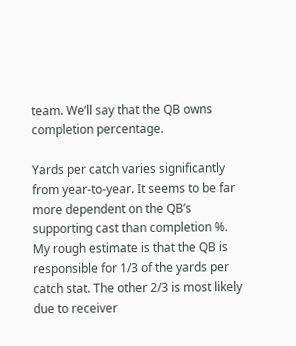team. We’ll say that the QB owns completion percentage.

Yards per catch varies significantly from year-to-year. It seems to be far more dependent on the QB’s supporting cast than completion %. My rough estimate is that the QB is responsible for 1/3 of the yards per catch stat. The other 2/3 is most likely due to receiver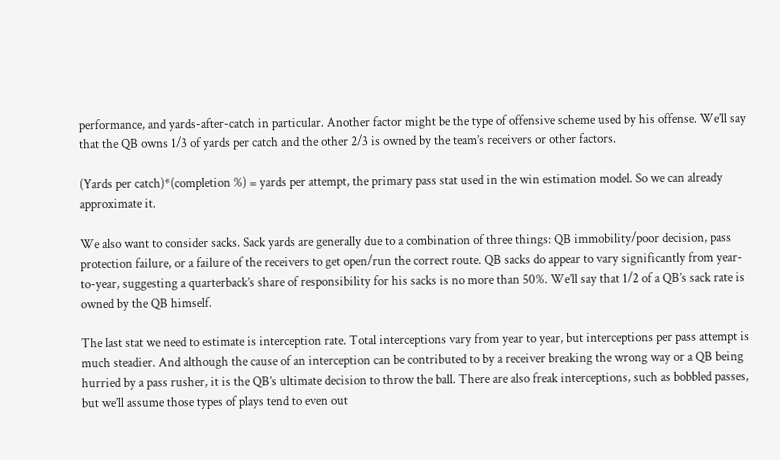performance, and yards-after-catch in particular. Another factor might be the type of offensive scheme used by his offense. We’ll say that the QB owns 1/3 of yards per catch and the other 2/3 is owned by the team’s receivers or other factors.

(Yards per catch)*(completion %) = yards per attempt, the primary pass stat used in the win estimation model. So we can already approximate it.

We also want to consider sacks. Sack yards are generally due to a combination of three things: QB immobility/poor decision, pass protection failure, or a failure of the receivers to get open/run the correct route. QB sacks do appear to vary significantly from year-to-year, suggesting a quarterback’s share of responsibility for his sacks is no more than 50%. We’ll say that 1/2 of a QB’s sack rate is owned by the QB himself.

The last stat we need to estimate is interception rate. Total interceptions vary from year to year, but interceptions per pass attempt is much steadier. And although the cause of an interception can be contributed to by a receiver breaking the wrong way or a QB being hurried by a pass rusher, it is the QB’s ultimate decision to throw the ball. There are also freak interceptions, such as bobbled passes, but we’ll assume those types of plays tend to even out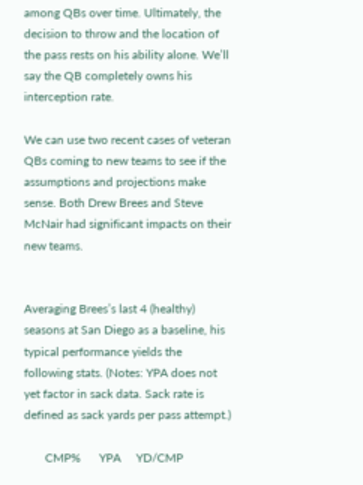among QBs over time. Ultimately, the decision to throw and the location of the pass rests on his ability alone. We’ll say the QB completely owns his interception rate.

We can use two recent cases of veteran QBs coming to new teams to see if the assumptions and projections make sense. Both Drew Brees and Steve McNair had significant impacts on their new teams.


Averaging Brees’s last 4 (healthy) seasons at San Diego as a baseline, his typical performance yields the following stats. (Notes: YPA does not yet factor in sack data. Sack rate is defined as sack yards per pass attempt.)

       CMP%      YPA     YD/CMP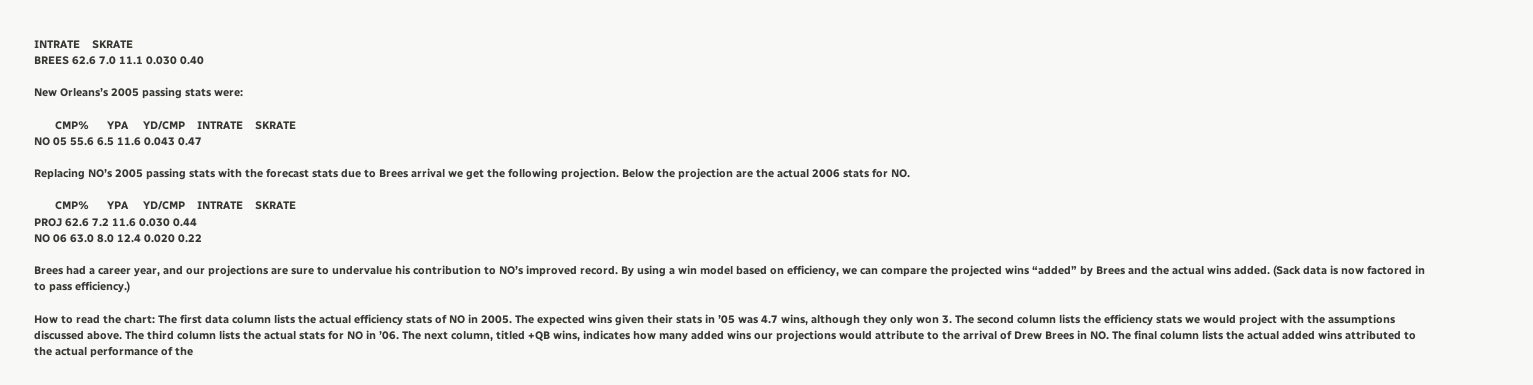INTRATE    SKRATE
BREES 62.6 7.0 11.1 0.030 0.40

New Orleans’s 2005 passing stats were:

       CMP%      YPA     YD/CMP    INTRATE    SKRATE
NO 05 55.6 6.5 11.6 0.043 0.47

Replacing NO’s 2005 passing stats with the forecast stats due to Brees arrival we get the following projection. Below the projection are the actual 2006 stats for NO.

       CMP%      YPA     YD/CMP    INTRATE    SKRATE
PROJ 62.6 7.2 11.6 0.030 0.44
NO 06 63.0 8.0 12.4 0.020 0.22

Brees had a career year, and our projections are sure to undervalue his contribution to NO’s improved record. By using a win model based on efficiency, we can compare the projected wins “added” by Brees and the actual wins added. (Sack data is now factored in to pass efficiency.)

How to read the chart: The first data column lists the actual efficiency stats of NO in 2005. The expected wins given their stats in ’05 was 4.7 wins, although they only won 3. The second column lists the efficiency stats we would project with the assumptions discussed above. The third column lists the actual stats for NO in ’06. The next column, titled +QB wins, indicates how many added wins our projections would attribute to the arrival of Drew Brees in NO. The final column lists the actual added wins attributed to the actual performance of the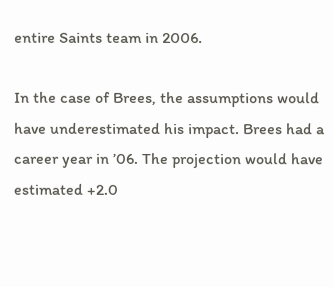entire Saints team in 2006.

In the case of Brees, the assumptions would have underestimated his impact. Brees had a career year in ’06. The projection would have estimated +2.0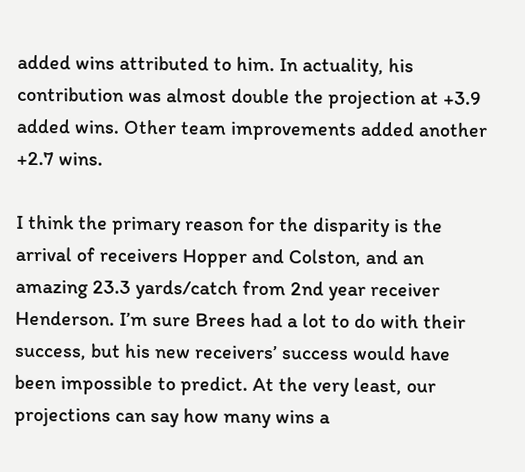added wins attributed to him. In actuality, his contribution was almost double the projection at +3.9 added wins. Other team improvements added another +2.7 wins.

I think the primary reason for the disparity is the arrival of receivers Hopper and Colston, and an amazing 23.3 yards/catch from 2nd year receiver Henderson. I’m sure Brees had a lot to do with their success, but his new receivers’ success would have been impossible to predict. At the very least, our projections can say how many wins a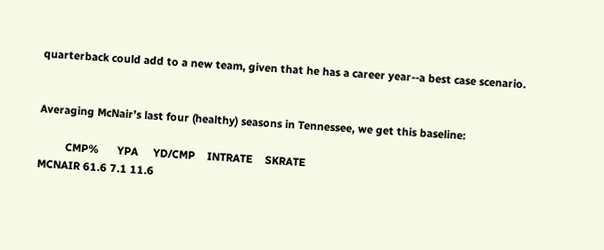quarterback could add to a new team, given that he has a career year--a best case scenario.


Averaging McNair’s last four (healthy) seasons in Tennessee, we get this baseline:

         CMP%      YPA     YD/CMP    INTRATE    SKRATE
MCNAIR 61.6 7.1 11.6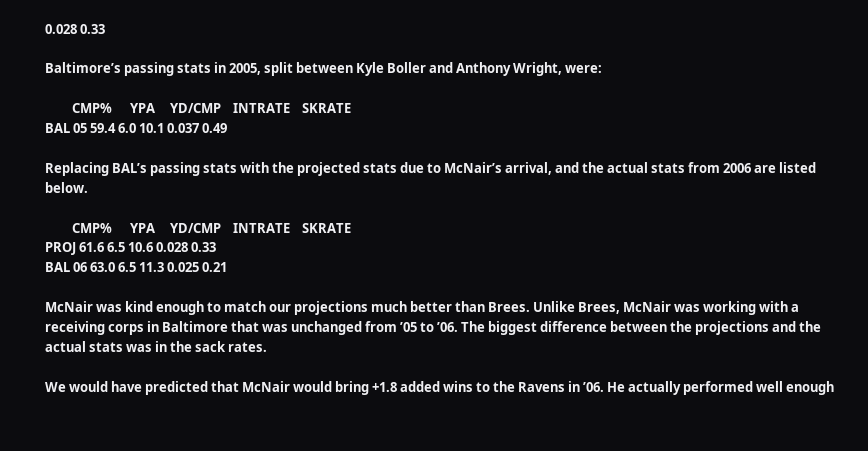0.028 0.33

Baltimore’s passing stats in 2005, split between Kyle Boller and Anthony Wright, were:

         CMP%      YPA     YD/CMP    INTRATE    SKRATE
BAL 05 59.4 6.0 10.1 0.037 0.49

Replacing BAL’s passing stats with the projected stats due to McNair’s arrival, and the actual stats from 2006 are listed below.

         CMP%      YPA     YD/CMP    INTRATE    SKRATE
PROJ 61.6 6.5 10.6 0.028 0.33
BAL 06 63.0 6.5 11.3 0.025 0.21

McNair was kind enough to match our projections much better than Brees. Unlike Brees, McNair was working with a receiving corps in Baltimore that was unchanged from ’05 to ’06. The biggest difference between the projections and the actual stats was in the sack rates.

We would have predicted that McNair would bring +1.8 added wins to the Ravens in ’06. He actually performed well enough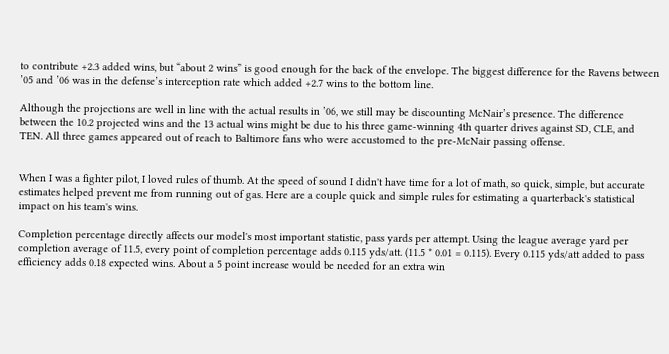to contribute +2.3 added wins, but “about 2 wins” is good enough for the back of the envelope. The biggest difference for the Ravens between ’05 and ’06 was in the defense’s interception rate which added +2.7 wins to the bottom line.

Although the projections are well in line with the actual results in ’06, we still may be discounting McNair’s presence. The difference between the 10.2 projected wins and the 13 actual wins might be due to his three game-winning 4th quarter drives against SD, CLE, and TEN. All three games appeared out of reach to Baltimore fans who were accustomed to the pre-McNair passing offense.


When I was a fighter pilot, I loved rules of thumb. At the speed of sound I didn't have time for a lot of math, so quick, simple, but accurate estimates helped prevent me from running out of gas. Here are a couple quick and simple rules for estimating a quarterback's statistical impact on his team's wins.

Completion percentage directly affects our model's most important statistic, pass yards per attempt. Using the league average yard per completion average of 11.5, every point of completion percentage adds 0.115 yds/att. (11.5 * 0.01 = 0.115). Every 0.115 yds/att added to pass efficiency adds 0.18 expected wins. About a 5 point increase would be needed for an extra win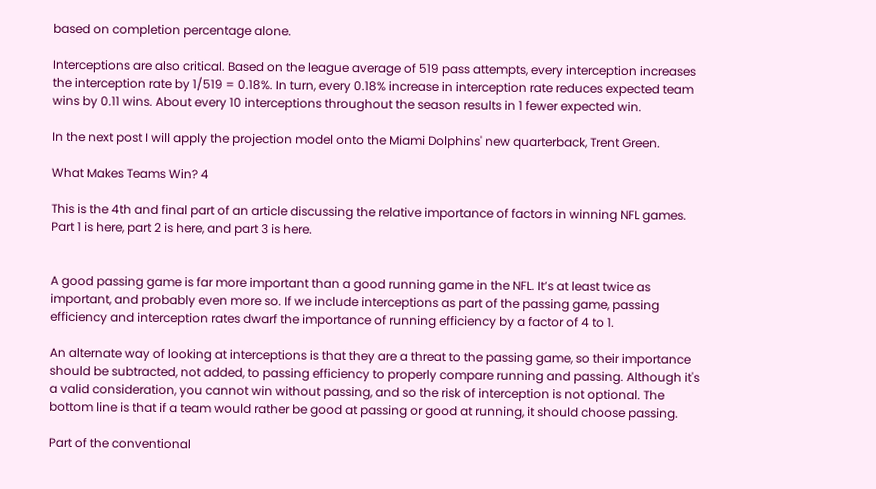based on completion percentage alone.

Interceptions are also critical. Based on the league average of 519 pass attempts, every interception increases the interception rate by 1/519 = 0.18%. In turn, every 0.18% increase in interception rate reduces expected team wins by 0.11 wins. About every 10 interceptions throughout the season results in 1 fewer expected win.

In the next post I will apply the projection model onto the Miami Dolphins' new quarterback, Trent Green.

What Makes Teams Win? 4

This is the 4th and final part of an article discussing the relative importance of factors in winning NFL games. Part 1 is here, part 2 is here, and part 3 is here.


A good passing game is far more important than a good running game in the NFL. It’s at least twice as important, and probably even more so. If we include interceptions as part of the passing game, passing efficiency and interception rates dwarf the importance of running efficiency by a factor of 4 to 1.

An alternate way of looking at interceptions is that they are a threat to the passing game, so their importance should be subtracted, not added, to passing efficiency to properly compare running and passing. Although it's a valid consideration, you cannot win without passing, and so the risk of interception is not optional. The bottom line is that if a team would rather be good at passing or good at running, it should choose passing.

Part of the conventional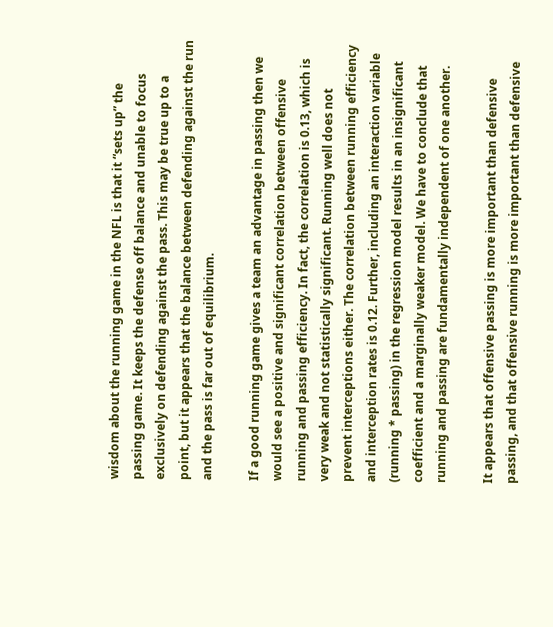wisdom about the running game in the NFL is that it “sets up” the passing game. It keeps the defense off balance and unable to focus exclusively on defending against the pass. This may be true up to a point, but it appears that the balance between defending against the run and the pass is far out of equilibrium.

If a good running game gives a team an advantage in passing then we would see a positive and significant correlation between offensive running and passing efficiency. In fact, the correlation is 0.13, which is very weak and not statistically significant. Running well does not prevent interceptions either. The correlation between running efficiency and interception rates is 0.12. Further, including an interaction variable (running * passing) in the regression model results in an insignificant coefficient and a marginally weaker model. We have to conclude that running and passing are fundamentally independent of one another.

It appears that offensive passing is more important than defensive passing, and that offensive running is more important than defensive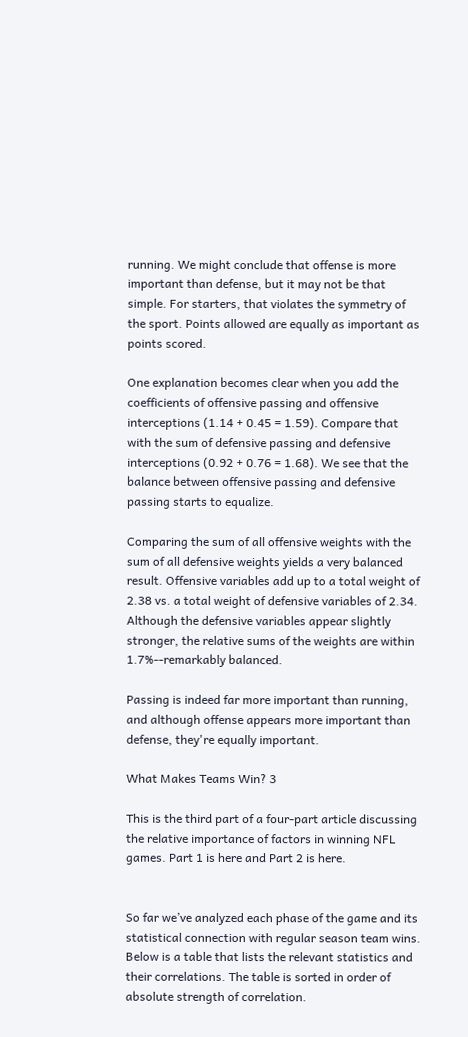running. We might conclude that offense is more important than defense, but it may not be that simple. For starters, that violates the symmetry of the sport. Points allowed are equally as important as points scored.

One explanation becomes clear when you add the coefficients of offensive passing and offensive interceptions (1.14 + 0.45 = 1.59). Compare that with the sum of defensive passing and defensive interceptions (0.92 + 0.76 = 1.68). We see that the balance between offensive passing and defensive passing starts to equalize.

Comparing the sum of all offensive weights with the sum of all defensive weights yields a very balanced result. Offensive variables add up to a total weight of 2.38 vs. a total weight of defensive variables of 2.34. Although the defensive variables appear slightly stronger, the relative sums of the weights are within 1.7%--remarkably balanced.

Passing is indeed far more important than running, and although offense appears more important than defense, they're equally important.

What Makes Teams Win? 3

This is the third part of a four-part article discussing the relative importance of factors in winning NFL games. Part 1 is here and Part 2 is here.


So far we’ve analyzed each phase of the game and its statistical connection with regular season team wins. Below is a table that lists the relevant statistics and their correlations. The table is sorted in order of absolute strength of correlation.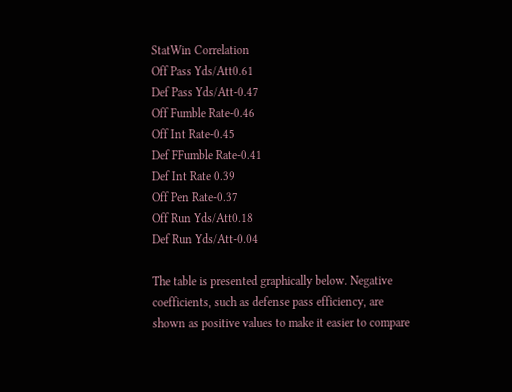StatWin Correlation
Off Pass Yds/Att0.61
Def Pass Yds/Att-0.47
Off Fumble Rate-0.46
Off Int Rate-0.45
Def FFumble Rate-0.41
Def Int Rate 0.39
Off Pen Rate-0.37
Off Run Yds/Att0.18
Def Run Yds/Att-0.04

The table is presented graphically below. Negative coefficients, such as defense pass efficiency, are shown as positive values to make it easier to compare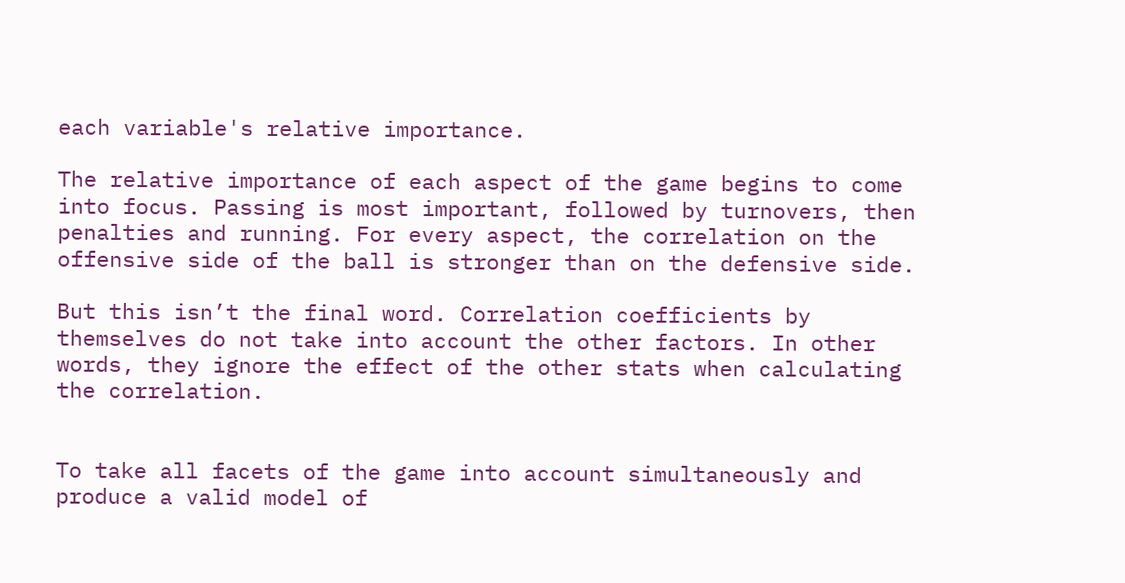each variable's relative importance.

The relative importance of each aspect of the game begins to come into focus. Passing is most important, followed by turnovers, then penalties and running. For every aspect, the correlation on the offensive side of the ball is stronger than on the defensive side.

But this isn’t the final word. Correlation coefficients by themselves do not take into account the other factors. In other words, they ignore the effect of the other stats when calculating the correlation.


To take all facets of the game into account simultaneously and produce a valid model of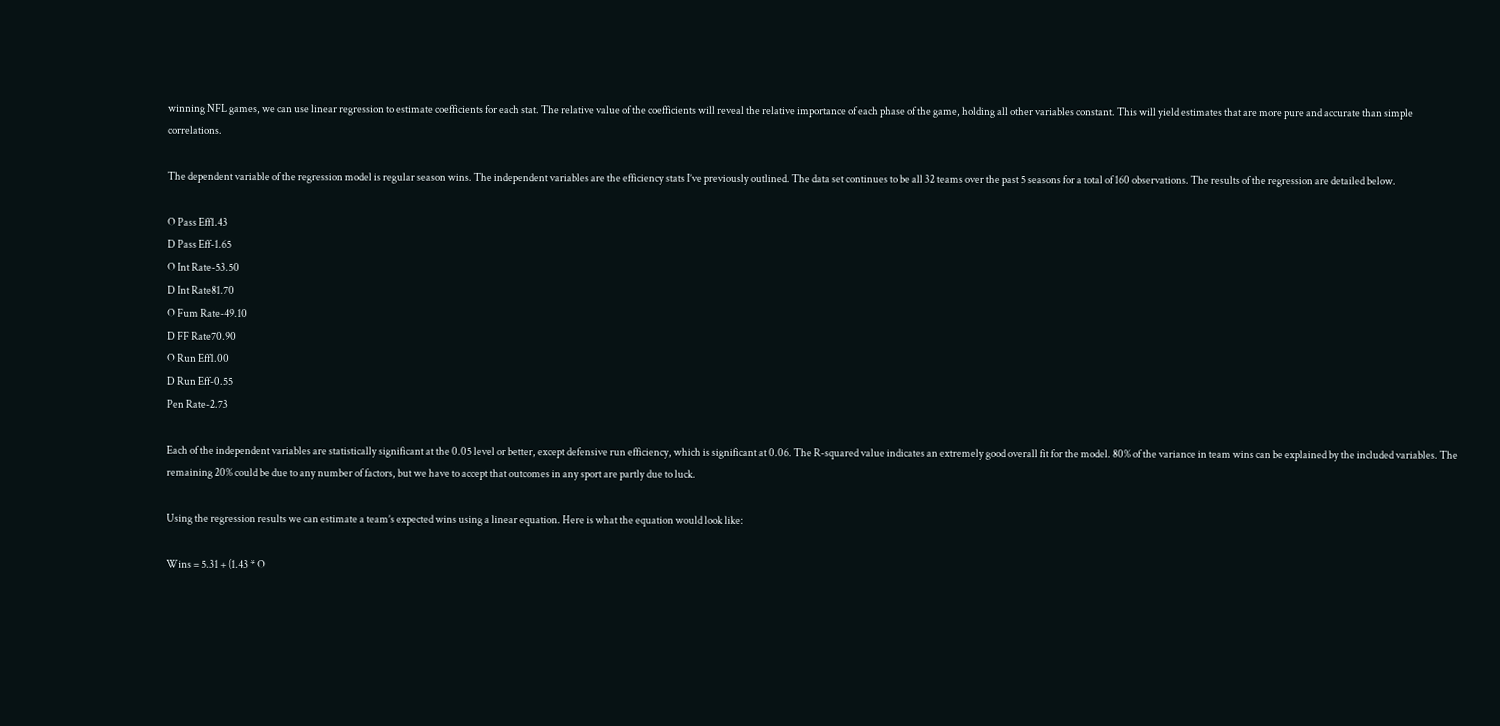winning NFL games, we can use linear regression to estimate coefficients for each stat. The relative value of the coefficients will reveal the relative importance of each phase of the game, holding all other variables constant. This will yield estimates that are more pure and accurate than simple correlations.

The dependent variable of the regression model is regular season wins. The independent variables are the efficiency stats I’ve previously outlined. The data set continues to be all 32 teams over the past 5 seasons for a total of 160 observations. The results of the regression are detailed below.

O Pass Eff1.43
D Pass Eff-1.65
O Int Rate-53.50
D Int Rate81.70
O Fum Rate-49.10
D FF Rate70.90
O Run Eff1.00
D Run Eff-0.55
Pen Rate-2.73

Each of the independent variables are statistically significant at the 0.05 level or better, except defensive run efficiency, which is significant at 0.06. The R-squared value indicates an extremely good overall fit for the model. 80% of the variance in team wins can be explained by the included variables. The remaining 20% could be due to any number of factors, but we have to accept that outcomes in any sport are partly due to luck.

Using the regression results we can estimate a team’s expected wins using a linear equation. Here is what the equation would look like:

Wins = 5.31 + (1.43 * O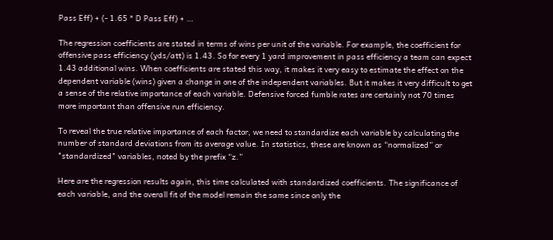Pass Eff) + (- 1.65 * D Pass Eff) + …

The regression coefficients are stated in terms of wins per unit of the variable. For example, the coefficient for offensive pass efficiency (yds/att) is 1.43. So for every 1 yard improvement in pass efficiency a team can expect 1.43 additional wins. When coefficients are stated this way, it makes it very easy to estimate the effect on the dependent variable (wins) given a change in one of the independent variables. But it makes it very difficult to get a sense of the relative importance of each variable. Defensive forced fumble rates are certainly not 70 times more important than offensive run efficiency.

To reveal the true relative importance of each factor, we need to standardize each variable by calculating the number of standard deviations from its average value. In statistics, these are known as “normalized” or "standardized" variables, noted by the prefix “z.”

Here are the regression results again, this time calculated with standardized coefficients. The significance of each variable, and the overall fit of the model remain the same since only the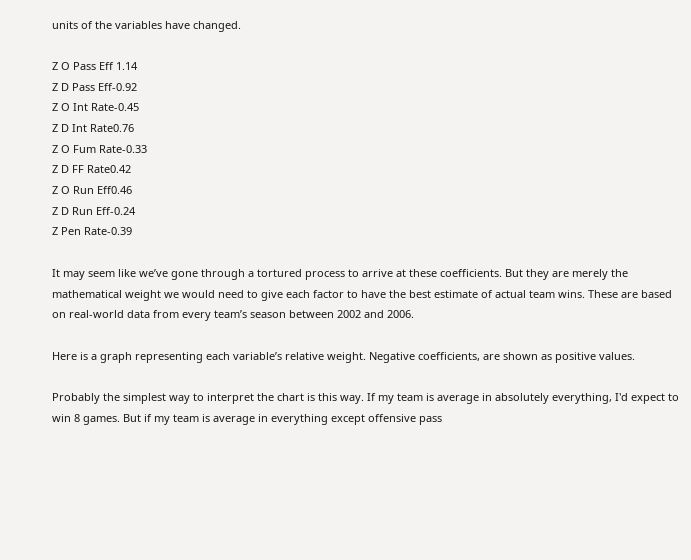units of the variables have changed.

Z O Pass Eff 1.14
Z D Pass Eff-0.92
Z O Int Rate-0.45
Z D Int Rate0.76
Z O Fum Rate-0.33
Z D FF Rate0.42
Z O Run Eff0.46
Z D Run Eff-0.24
Z Pen Rate-0.39

It may seem like we’ve gone through a tortured process to arrive at these coefficients. But they are merely the mathematical weight we would need to give each factor to have the best estimate of actual team wins. These are based on real-world data from every team’s season between 2002 and 2006.

Here is a graph representing each variable’s relative weight. Negative coefficients, are shown as positive values.

Probably the simplest way to interpret the chart is this way. If my team is average in absolutely everything, I'd expect to win 8 games. But if my team is average in everything except offensive pass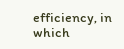efficiency, in which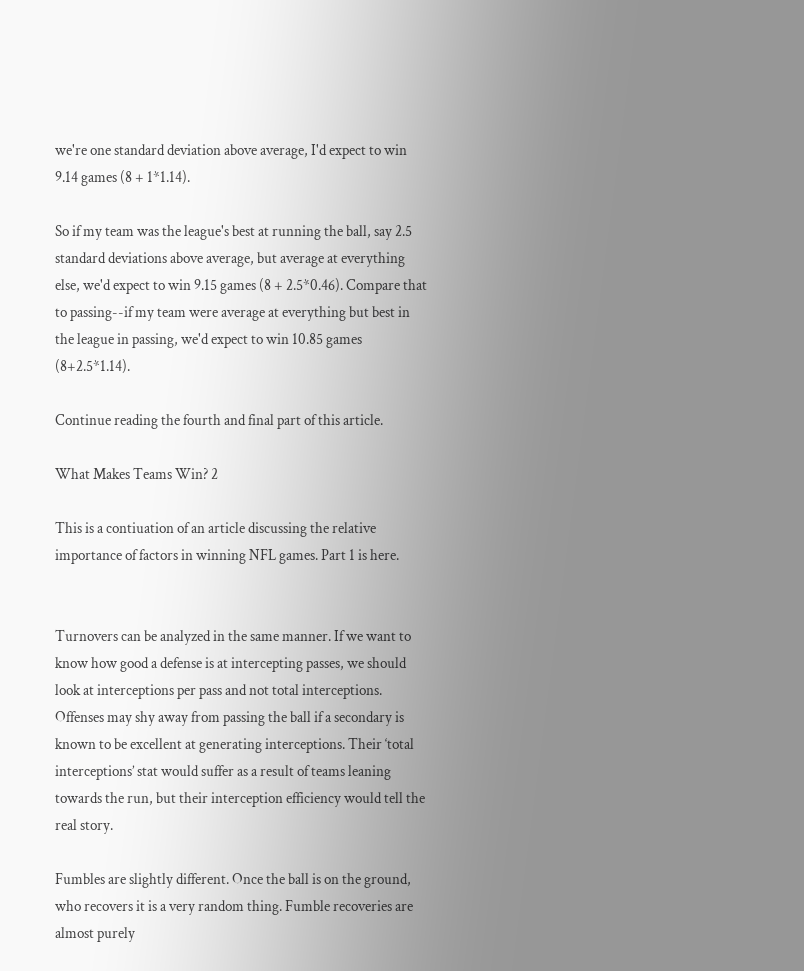we're one standard deviation above average, I'd expect to win 9.14 games (8 + 1*1.14).

So if my team was the league's best at running the ball, say 2.5 standard deviations above average, but average at everything else, we'd expect to win 9.15 games (8 + 2.5*0.46). Compare that to passing--if my team were average at everything but best in the league in passing, we'd expect to win 10.85 games (8+2.5*1.14).

Continue reading the fourth and final part of this article.

What Makes Teams Win? 2

This is a contiuation of an article discussing the relative importance of factors in winning NFL games. Part 1 is here.


Turnovers can be analyzed in the same manner. If we want to know how good a defense is at intercepting passes, we should look at interceptions per pass and not total interceptions. Offenses may shy away from passing the ball if a secondary is known to be excellent at generating interceptions. Their ‘total interceptions’ stat would suffer as a result of teams leaning towards the run, but their interception efficiency would tell the real story.

Fumbles are slightly different. Once the ball is on the ground, who recovers it is a very random thing. Fumble recoveries are almost purely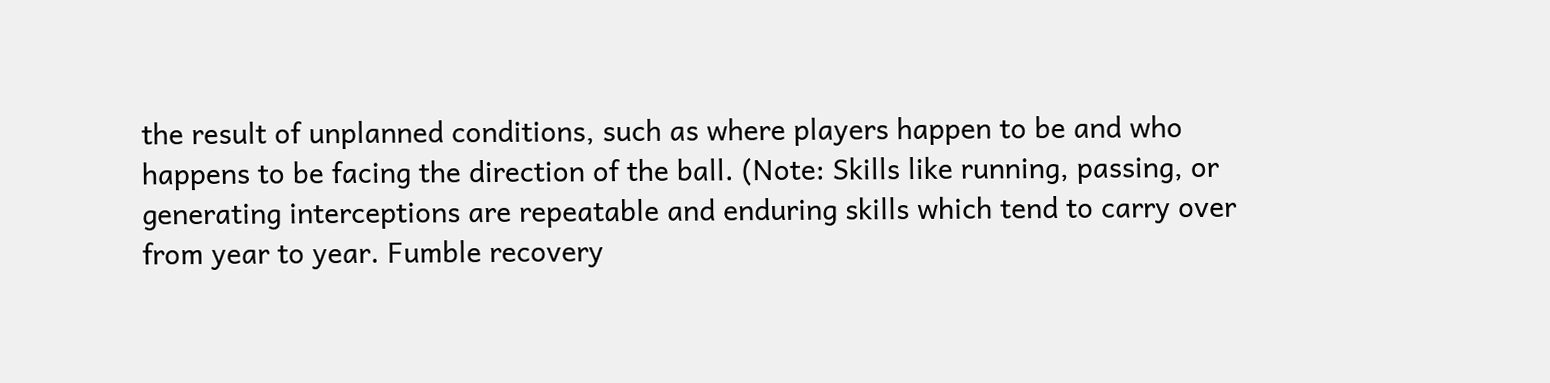the result of unplanned conditions, such as where players happen to be and who happens to be facing the direction of the ball. (Note: Skills like running, passing, or generating interceptions are repeatable and enduring skills which tend to carry over from year to year. Fumble recovery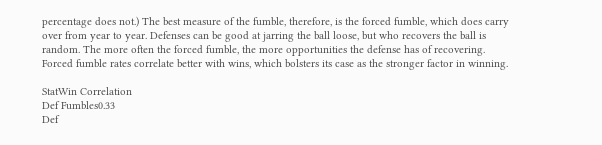percentage does not.) The best measure of the fumble, therefore, is the forced fumble, which does carry over from year to year. Defenses can be good at jarring the ball loose, but who recovers the ball is random. The more often the forced fumble, the more opportunities the defense has of recovering. Forced fumble rates correlate better with wins, which bolsters its case as the stronger factor in winning.

StatWin Correlation
Def Fumbles0.33
Def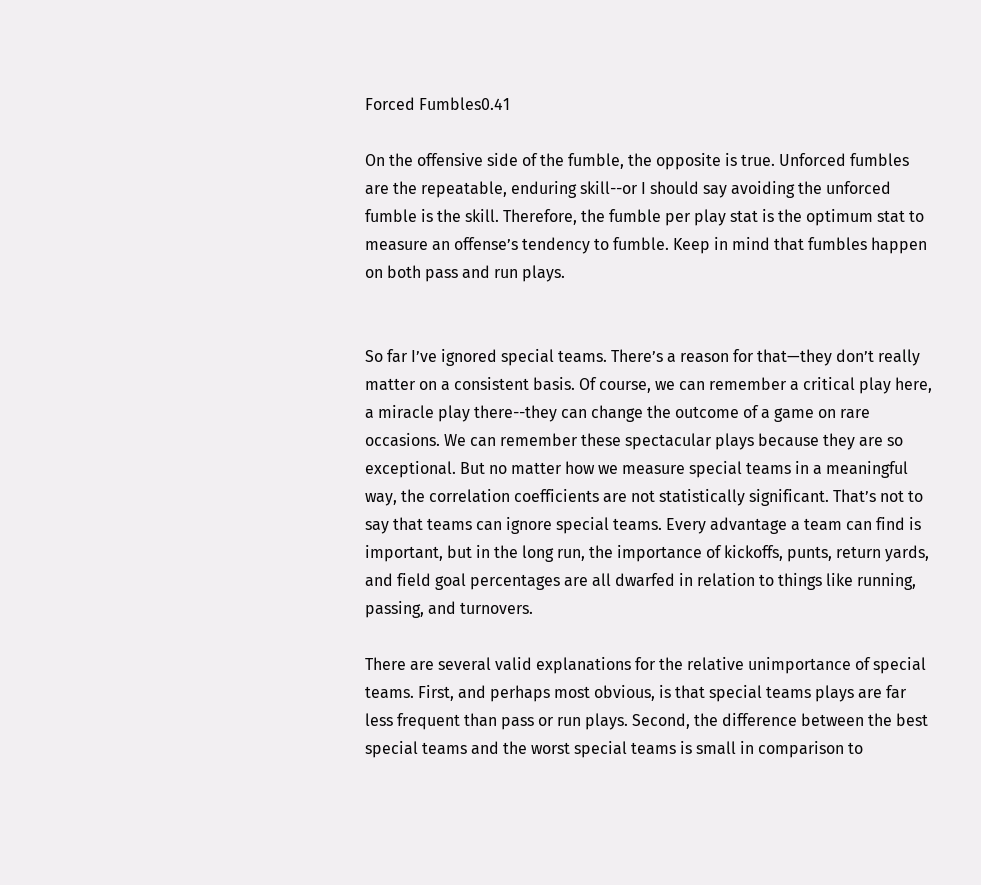Forced Fumbles0.41

On the offensive side of the fumble, the opposite is true. Unforced fumbles are the repeatable, enduring skill--or I should say avoiding the unforced fumble is the skill. Therefore, the fumble per play stat is the optimum stat to measure an offense’s tendency to fumble. Keep in mind that fumbles happen on both pass and run plays.


So far I’ve ignored special teams. There’s a reason for that—they don’t really matter on a consistent basis. Of course, we can remember a critical play here, a miracle play there--they can change the outcome of a game on rare occasions. We can remember these spectacular plays because they are so exceptional. But no matter how we measure special teams in a meaningful way, the correlation coefficients are not statistically significant. That’s not to say that teams can ignore special teams. Every advantage a team can find is important, but in the long run, the importance of kickoffs, punts, return yards, and field goal percentages are all dwarfed in relation to things like running, passing, and turnovers.

There are several valid explanations for the relative unimportance of special teams. First, and perhaps most obvious, is that special teams plays are far less frequent than pass or run plays. Second, the difference between the best special teams and the worst special teams is small in comparison to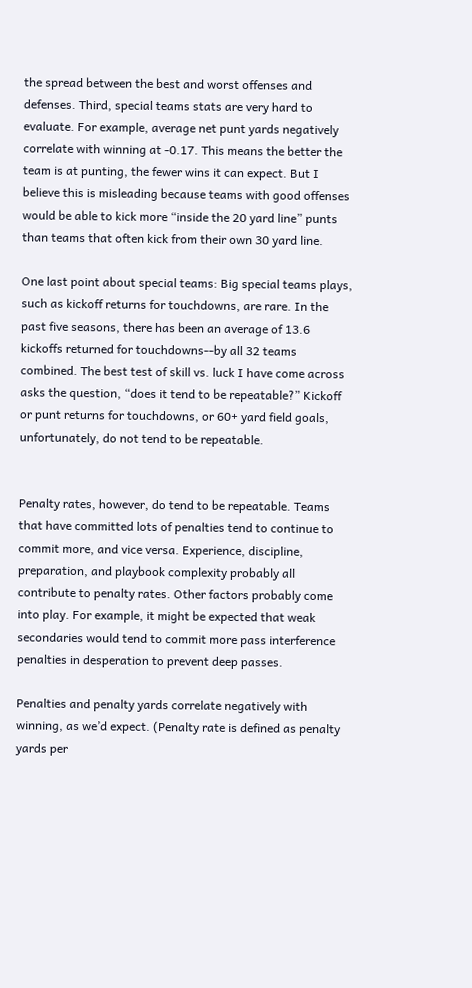the spread between the best and worst offenses and defenses. Third, special teams stats are very hard to evaluate. For example, average net punt yards negatively correlate with winning at -0.17. This means the better the team is at punting, the fewer wins it can expect. But I believe this is misleading because teams with good offenses would be able to kick more “inside the 20 yard line” punts than teams that often kick from their own 30 yard line.

One last point about special teams: Big special teams plays, such as kickoff returns for touchdowns, are rare. In the past five seasons, there has been an average of 13.6 kickoffs returned for touchdowns--by all 32 teams combined. The best test of skill vs. luck I have come across asks the question, “does it tend to be repeatable?” Kickoff or punt returns for touchdowns, or 60+ yard field goals, unfortunately, do not tend to be repeatable.


Penalty rates, however, do tend to be repeatable. Teams that have committed lots of penalties tend to continue to commit more, and vice versa. Experience, discipline, preparation, and playbook complexity probably all contribute to penalty rates. Other factors probably come into play. For example, it might be expected that weak secondaries would tend to commit more pass interference penalties in desperation to prevent deep passes.

Penalties and penalty yards correlate negatively with winning, as we’d expect. (Penalty rate is defined as penalty yards per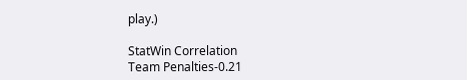play.)

StatWin Correlation
Team Penalties-0.21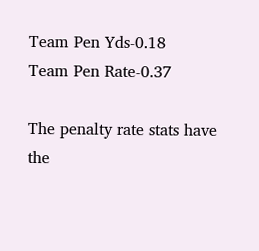Team Pen Yds-0.18
Team Pen Rate-0.37

The penalty rate stats have the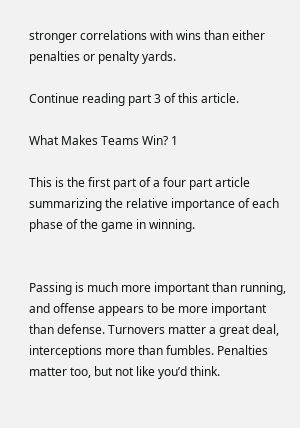stronger correlations with wins than either penalties or penalty yards.

Continue reading part 3 of this article.

What Makes Teams Win? 1

This is the first part of a four part article summarizing the relative importance of each phase of the game in winning.


Passing is much more important than running, and offense appears to be more important than defense. Turnovers matter a great deal, interceptions more than fumbles. Penalties matter too, but not like you’d think.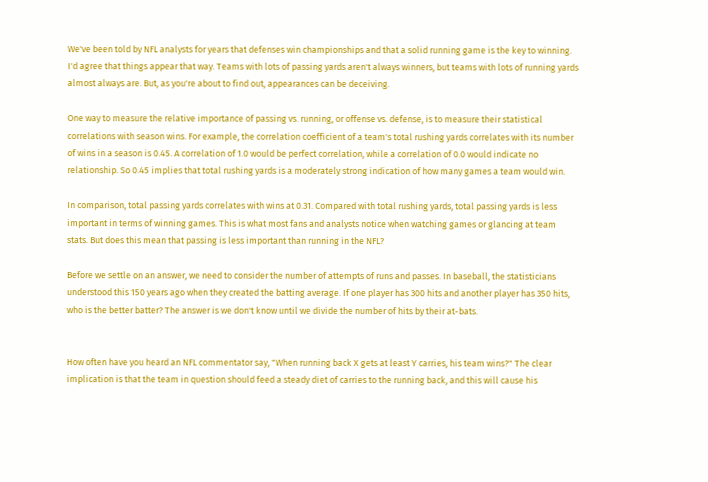We've been told by NFL analysts for years that defenses win championships and that a solid running game is the key to winning. I'd agree that things appear that way. Teams with lots of passing yards aren't always winners, but teams with lots of running yards almost always are. But, as you're about to find out, appearances can be deceiving.

One way to measure the relative importance of passing vs. running, or offense vs. defense, is to measure their statistical correlations with season wins. For example, the correlation coefficient of a team's total rushing yards correlates with its number of wins in a season is 0.45. A correlation of 1.0 would be perfect correlation, while a correlation of 0.0 would indicate no relationship. So 0.45 implies that total rushing yards is a moderately strong indication of how many games a team would win.

In comparison, total passing yards correlates with wins at 0.31. Compared with total rushing yards, total passing yards is less important in terms of winning games. This is what most fans and analysts notice when watching games or glancing at team stats. But does this mean that passing is less important than running in the NFL?

Before we settle on an answer, we need to consider the number of attempts of runs and passes. In baseball, the statisticians understood this 150 years ago when they created the batting average. If one player has 300 hits and another player has 350 hits, who is the better batter? The answer is we don't know until we divide the number of hits by their at-bats.


How often have you heard an NFL commentator say, "When running back X gets at least Y carries, his team wins?" The clear implication is that the team in question should feed a steady diet of carries to the running back, and this will cause his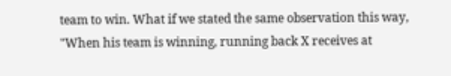team to win. What if we stated the same observation this way, "When his team is winning, running back X receives at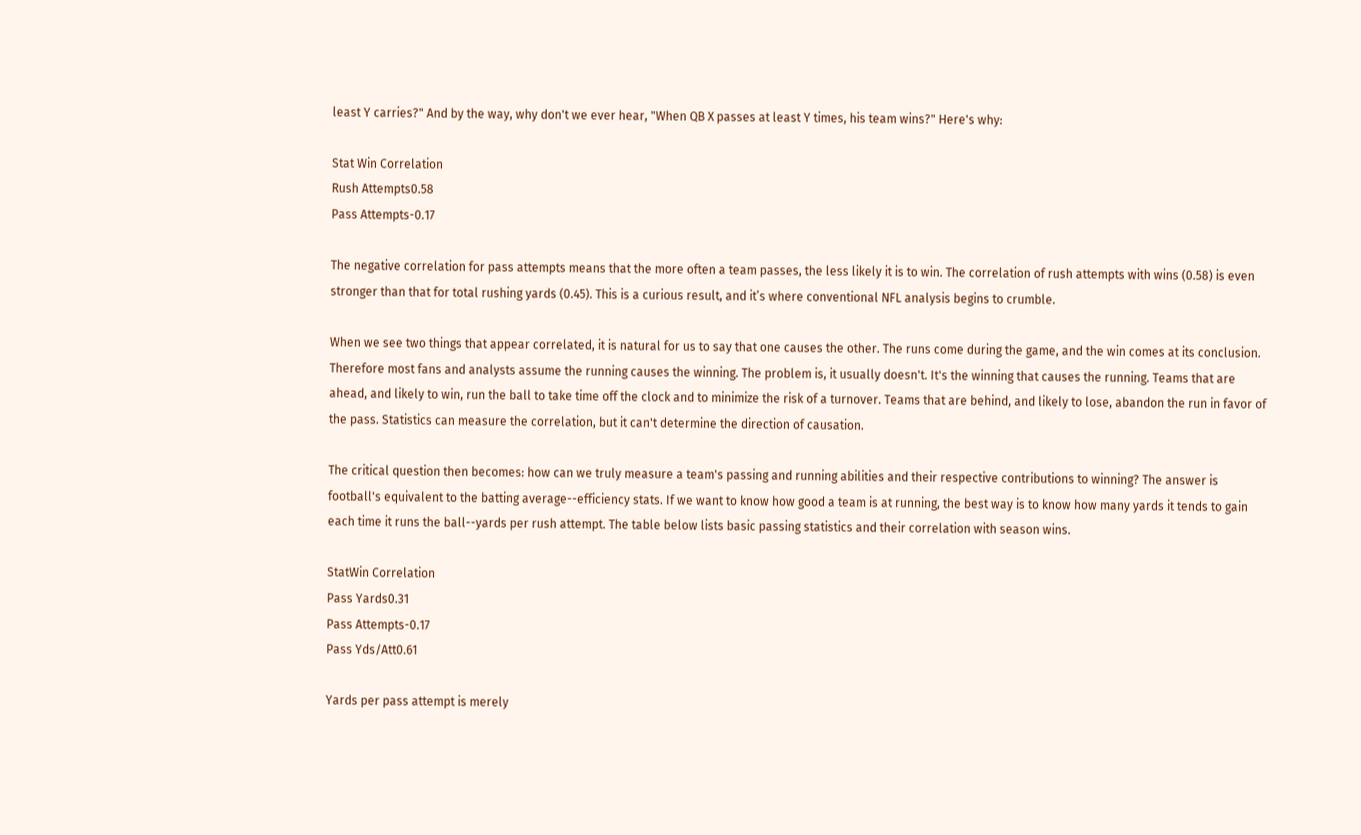least Y carries?" And by the way, why don't we ever hear, "When QB X passes at least Y times, his team wins?" Here's why:

Stat Win Correlation
Rush Attempts0.58
Pass Attempts-0.17

The negative correlation for pass attempts means that the more often a team passes, the less likely it is to win. The correlation of rush attempts with wins (0.58) is even stronger than that for total rushing yards (0.45). This is a curious result, and it’s where conventional NFL analysis begins to crumble.

When we see two things that appear correlated, it is natural for us to say that one causes the other. The runs come during the game, and the win comes at its conclusion. Therefore most fans and analysts assume the running causes the winning. The problem is, it usually doesn't. It's the winning that causes the running. Teams that are ahead, and likely to win, run the ball to take time off the clock and to minimize the risk of a turnover. Teams that are behind, and likely to lose, abandon the run in favor of the pass. Statistics can measure the correlation, but it can't determine the direction of causation.

The critical question then becomes: how can we truly measure a team's passing and running abilities and their respective contributions to winning? The answer is football's equivalent to the batting average--efficiency stats. If we want to know how good a team is at running, the best way is to know how many yards it tends to gain each time it runs the ball--yards per rush attempt. The table below lists basic passing statistics and their correlation with season wins.

StatWin Correlation
Pass Yards0.31
Pass Attempts-0.17
Pass Yds/Att0.61

Yards per pass attempt is merely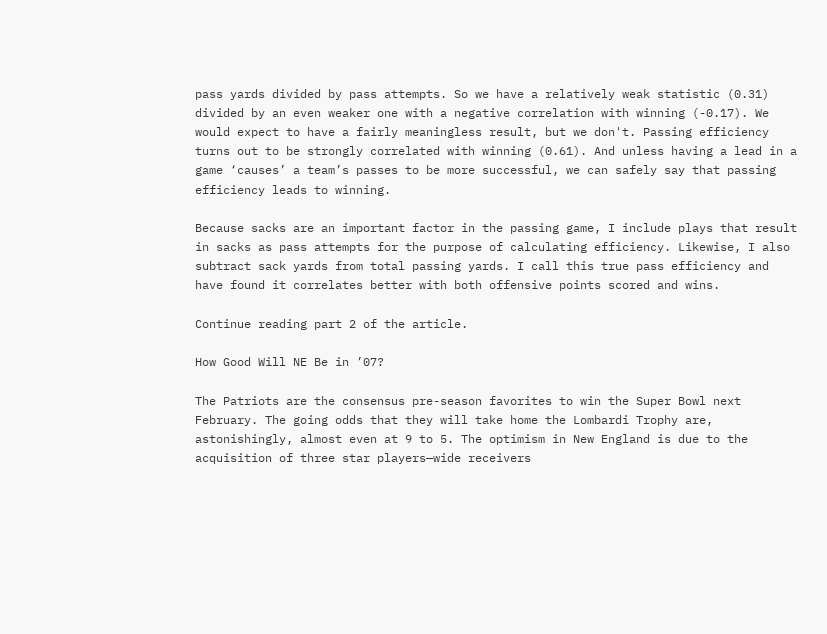pass yards divided by pass attempts. So we have a relatively weak statistic (0.31) divided by an even weaker one with a negative correlation with winning (-0.17). We would expect to have a fairly meaningless result, but we don't. Passing efficiency turns out to be strongly correlated with winning (0.61). And unless having a lead in a game ‘causes’ a team’s passes to be more successful, we can safely say that passing efficiency leads to winning.

Because sacks are an important factor in the passing game, I include plays that result in sacks as pass attempts for the purpose of calculating efficiency. Likewise, I also subtract sack yards from total passing yards. I call this true pass efficiency and have found it correlates better with both offensive points scored and wins.

Continue reading part 2 of the article.

How Good Will NE Be in ’07?

The Patriots are the consensus pre-season favorites to win the Super Bowl next February. The going odds that they will take home the Lombardi Trophy are, astonishingly, almost even at 9 to 5. The optimism in New England is due to the acquisition of three star players—wide receivers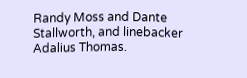Randy Moss and Dante Stallworth, and linebacker Adalius Thomas.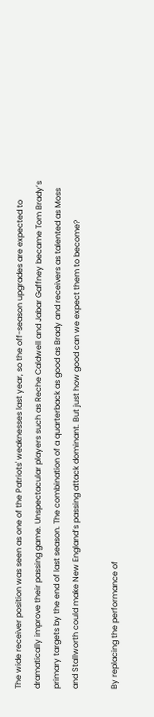The wide receiver position was seen as one of the Patriots' weaknesses last year, so the off-season upgrades are expected to dramatically improve their passing game. Unspectacular players such as Reche Caldwell and Jabar Gaffney became Tom Brady’s primary targets by the end of last season. The combination of a quarterback as good as Brady and receivers as talented as Moss and Stallworth could make New England’s passing attack dominant. But just how good can we expect them to become?

By replacing the performance of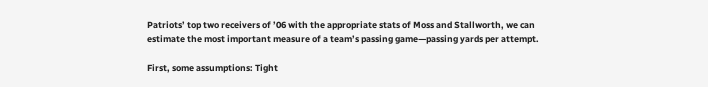Patriots’ top two receivers of ’06 with the appropriate stats of Moss and Stallworth, we can estimate the most important measure of a team’s passing game—passing yards per attempt.

First, some assumptions: Tight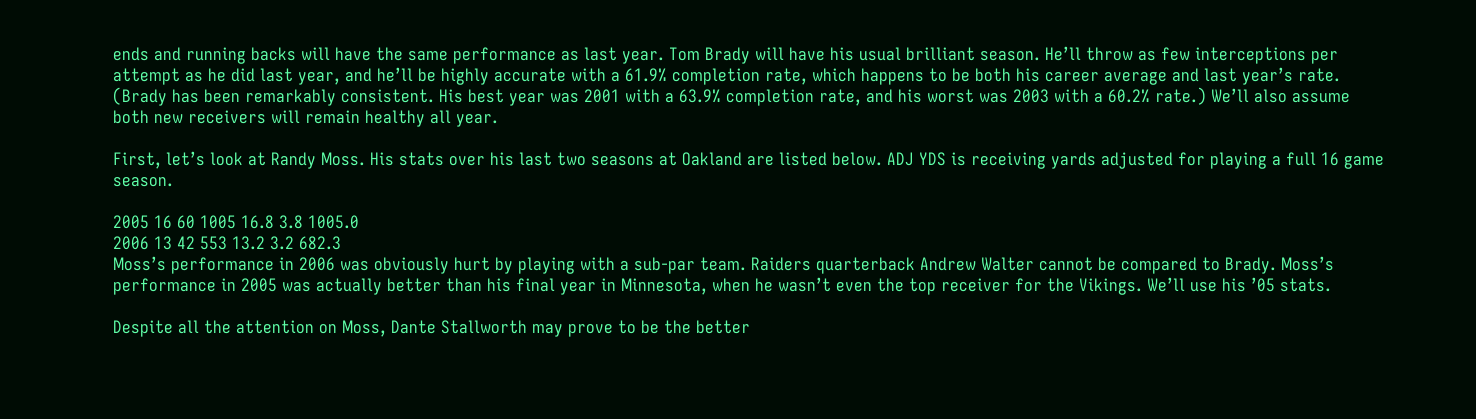ends and running backs will have the same performance as last year. Tom Brady will have his usual brilliant season. He’ll throw as few interceptions per attempt as he did last year, and he’ll be highly accurate with a 61.9% completion rate, which happens to be both his career average and last year’s rate. (Brady has been remarkably consistent. His best year was 2001 with a 63.9% completion rate, and his worst was 2003 with a 60.2% rate.) We’ll also assume both new receivers will remain healthy all year.

First, let’s look at Randy Moss. His stats over his last two seasons at Oakland are listed below. ADJ YDS is receiving yards adjusted for playing a full 16 game season.

2005 16 60 1005 16.8 3.8 1005.0
2006 13 42 553 13.2 3.2 682.3
Moss’s performance in 2006 was obviously hurt by playing with a sub-par team. Raiders quarterback Andrew Walter cannot be compared to Brady. Moss’s performance in 2005 was actually better than his final year in Minnesota, when he wasn’t even the top receiver for the Vikings. We’ll use his ’05 stats.

Despite all the attention on Moss, Dante Stallworth may prove to be the better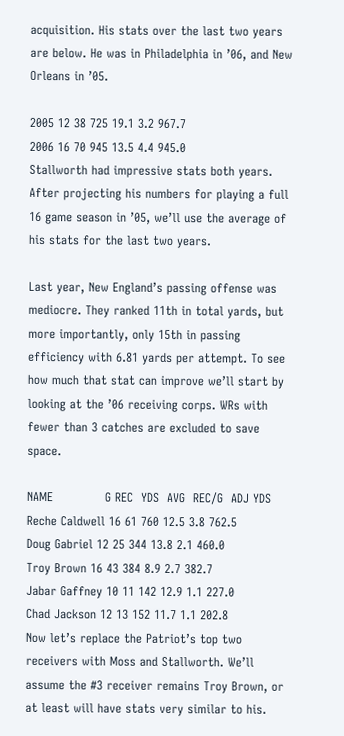acquisition. His stats over the last two years are below. He was in Philadelphia in ’06, and New Orleans in ’05.

2005 12 38 725 19.1 3.2 967.7
2006 16 70 945 13.5 4.4 945.0
Stallworth had impressive stats both years. After projecting his numbers for playing a full 16 game season in ’05, we’ll use the average of his stats for the last two years.

Last year, New England’s passing offense was mediocre. They ranked 11th in total yards, but more importantly, only 15th in passing efficiency with 6.81 yards per attempt. To see how much that stat can improve we’ll start by looking at the ’06 receiving corps. WRs with fewer than 3 catches are excluded to save space.

NAME             G REC  YDS  AVG  REC/G  ADJ YDS
Reche Caldwell 16 61 760 12.5 3.8 762.5
Doug Gabriel 12 25 344 13.8 2.1 460.0
Troy Brown 16 43 384 8.9 2.7 382.7
Jabar Gaffney 10 11 142 12.9 1.1 227.0
Chad Jackson 12 13 152 11.7 1.1 202.8
Now let’s replace the Patriot’s top two receivers with Moss and Stallworth. We’ll assume the #3 receiver remains Troy Brown, or at least will have stats very similar to his.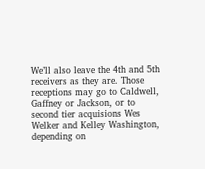We’ll also leave the 4th and 5th receivers as they are. Those receptions may go to Caldwell, Gaffney or Jackson, or to second tier acquisions Wes Welker and Kelley Washington, depending on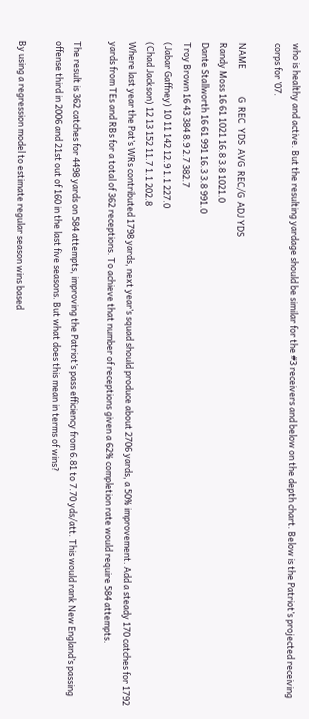who is healthy and active. But the resulting yardage should be similar for the #3 receivers and below on the depth chart. Below is the Patriot’s projected receiving corps for ’07.

NAME              G  REC  YDS  AVG  REC/G  ADJ YDS
Randy Moss 16 61 1021 16.8 3.8 1021.0
Dante Stallworth 16 61 991 16.3 3.8 991.0
Troy Brown 16 43 384 8.9 2.7 382.7
(Jabar Gaffney) 10 11 142 12.9 1.1 227.0
(Chad Jackson) 12 13 152 11.7 1.1 202.8
Where last year the Pat’s WRs contributed 1798 yards, next year’s squad should produce about 2706 yards, a 50% improvement. Add a steady 170 catches for 1792 yards from TEs and RBs for a total of 362 receptions. To achieve that number of receptions given a 62% completion rate would require 584 attempts.

The result is 362 catches for 4498 yards on 584 attempts, improving the Patriot’s pass efficiency from 6.81 to 7.70 yds/att. This would rank New England’s passing offense third in 2006 and 21st out of 160 in the last five seasons. But what does this mean in terms of wins?

By using a regression model to estimate regular season wins based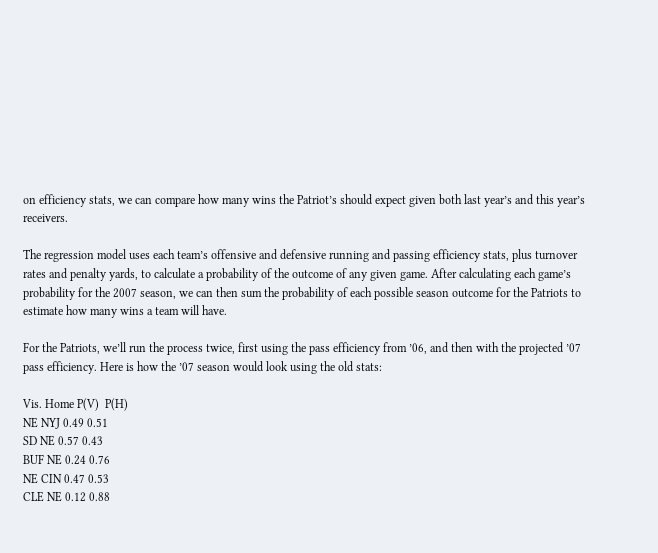on efficiency stats, we can compare how many wins the Patriot’s should expect given both last year’s and this year’s receivers.

The regression model uses each team’s offensive and defensive running and passing efficiency stats, plus turnover rates and penalty yards, to calculate a probability of the outcome of any given game. After calculating each game’s probability for the 2007 season, we can then sum the probability of each possible season outcome for the Patriots to estimate how many wins a team will have.

For the Patriots, we’ll run the process twice, first using the pass efficiency from ’06, and then with the projected ’07 pass efficiency. Here is how the ’07 season would look using the old stats:

Vis. Home P(V)  P(H)
NE NYJ 0.49 0.51
SD NE 0.57 0.43
BUF NE 0.24 0.76
NE CIN 0.47 0.53
CLE NE 0.12 0.88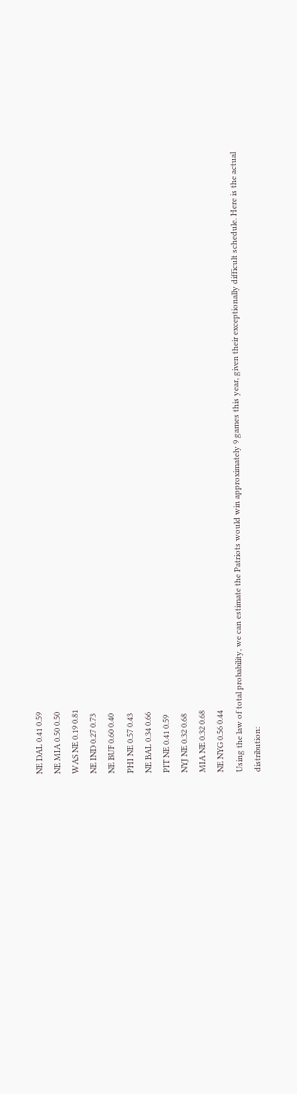NE DAL 0.41 0.59
NE MIA 0.50 0.50
WAS NE 0.19 0.81
NE IND 0.27 0.73
NE BUF 0.60 0.40
PHI NE 0.57 0.43
NE BAL 0.34 0.66
PIT NE 0.41 0.59
NYJ NE 0.32 0.68
MIA NE 0.32 0.68
NE NYG 0.56 0.44
Using the law of total probability, we can estimate the Patriots would win approximately 9 games this year, given their exceptionally difficult schedule. Here is the actual distribution: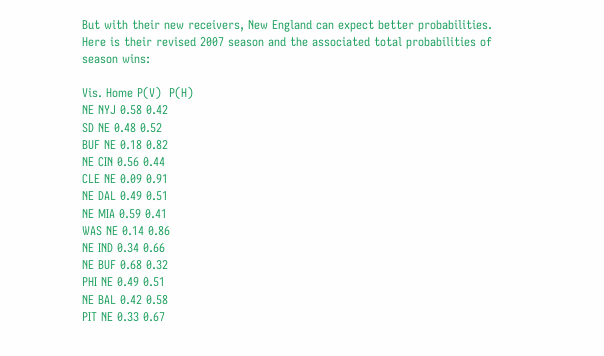But with their new receivers, New England can expect better probabilities. Here is their revised 2007 season and the associated total probabilities of season wins:

Vis. Home P(V)  P(H)
NE NYJ 0.58 0.42
SD NE 0.48 0.52
BUF NE 0.18 0.82
NE CIN 0.56 0.44
CLE NE 0.09 0.91
NE DAL 0.49 0.51
NE MIA 0.59 0.41
WAS NE 0.14 0.86
NE IND 0.34 0.66
NE BUF 0.68 0.32
PHI NE 0.49 0.51
NE BAL 0.42 0.58
PIT NE 0.33 0.67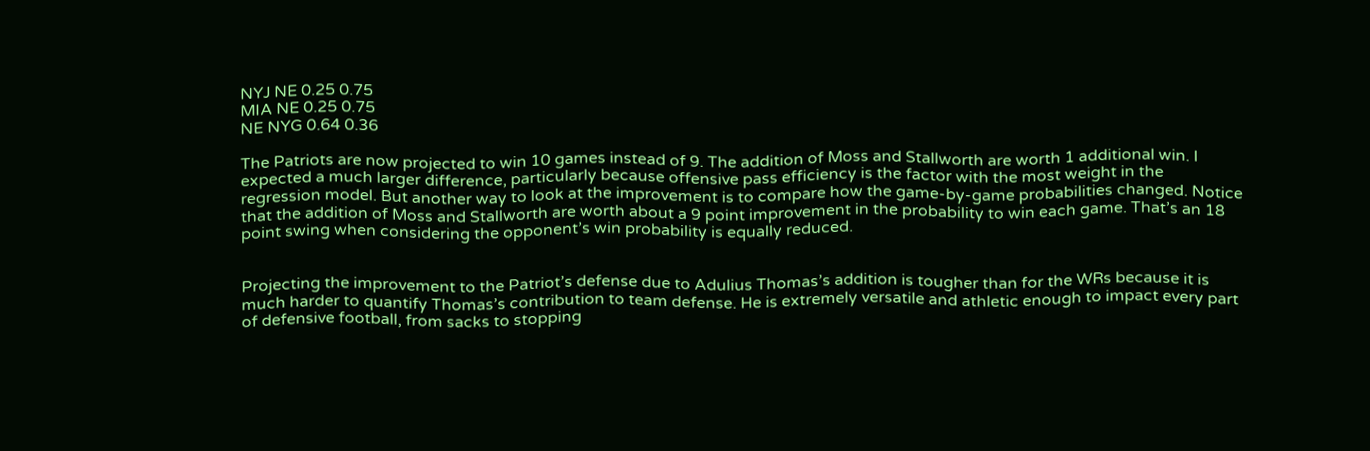NYJ NE 0.25 0.75
MIA NE 0.25 0.75
NE NYG 0.64 0.36

The Patriots are now projected to win 10 games instead of 9. The addition of Moss and Stallworth are worth 1 additional win. I expected a much larger difference, particularly because offensive pass efficiency is the factor with the most weight in the regression model. But another way to look at the improvement is to compare how the game-by-game probabilities changed. Notice that the addition of Moss and Stallworth are worth about a 9 point improvement in the probability to win each game. That’s an 18 point swing when considering the opponent’s win probability is equally reduced.


Projecting the improvement to the Patriot’s defense due to Adulius Thomas’s addition is tougher than for the WRs because it is much harder to quantify Thomas’s contribution to team defense. He is extremely versatile and athletic enough to impact every part of defensive football, from sacks to stopping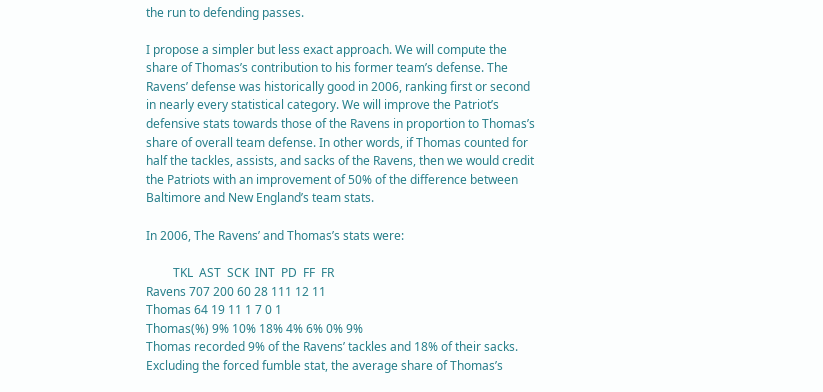the run to defending passes.

I propose a simpler but less exact approach. We will compute the share of Thomas’s contribution to his former team’s defense. The Ravens’ defense was historically good in 2006, ranking first or second in nearly every statistical category. We will improve the Patriot’s defensive stats towards those of the Ravens in proportion to Thomas’s share of overall team defense. In other words, if Thomas counted for half the tackles, assists, and sacks of the Ravens, then we would credit the Patriots with an improvement of 50% of the difference between Baltimore and New England’s team stats.

In 2006, The Ravens’ and Thomas’s stats were:

         TKL  AST  SCK  INT  PD  FF  FR
Ravens 707 200 60 28 111 12 11
Thomas 64 19 11 1 7 0 1
Thomas(%) 9% 10% 18% 4% 6% 0% 9%
Thomas recorded 9% of the Ravens’ tackles and 18% of their sacks. Excluding the forced fumble stat, the average share of Thomas’s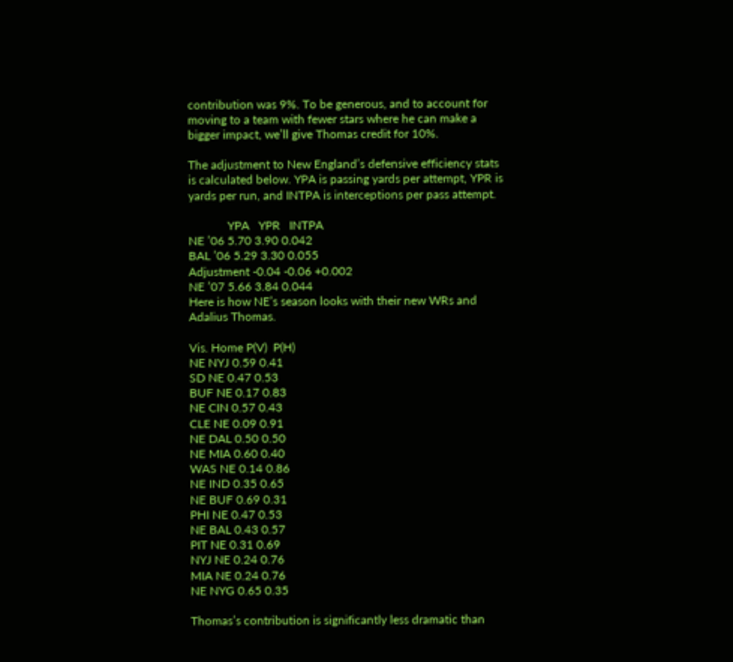contribution was 9%. To be generous, and to account for moving to a team with fewer stars where he can make a bigger impact, we’ll give Thomas credit for 10%.

The adjustment to New England’s defensive efficiency stats is calculated below. YPA is passing yards per attempt, YPR is yards per run, and INTPA is interceptions per pass attempt.

             YPA   YPR   INTPA
NE ’06 5.70 3.90 0.042
BAL ’06 5.29 3.30 0.055
Adjustment -0.04 -0.06 +0.002
NE ’07 5.66 3.84 0.044
Here is how NE’s season looks with their new WRs and Adalius Thomas.

Vis. Home P(V)  P(H)
NE NYJ 0.59 0.41
SD NE 0.47 0.53
BUF NE 0.17 0.83
NE CIN 0.57 0.43
CLE NE 0.09 0.91
NE DAL 0.50 0.50
NE MIA 0.60 0.40
WAS NE 0.14 0.86
NE IND 0.35 0.65
NE BUF 0.69 0.31
PHI NE 0.47 0.53
NE BAL 0.43 0.57
PIT NE 0.31 0.69
NYJ NE 0.24 0.76
MIA NE 0.24 0.76
NE NYG 0.65 0.35

Thomas’s contribution is significantly less dramatic than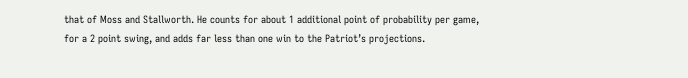that of Moss and Stallworth. He counts for about 1 additional point of probability per game, for a 2 point swing, and adds far less than one win to the Patriot’s projections.